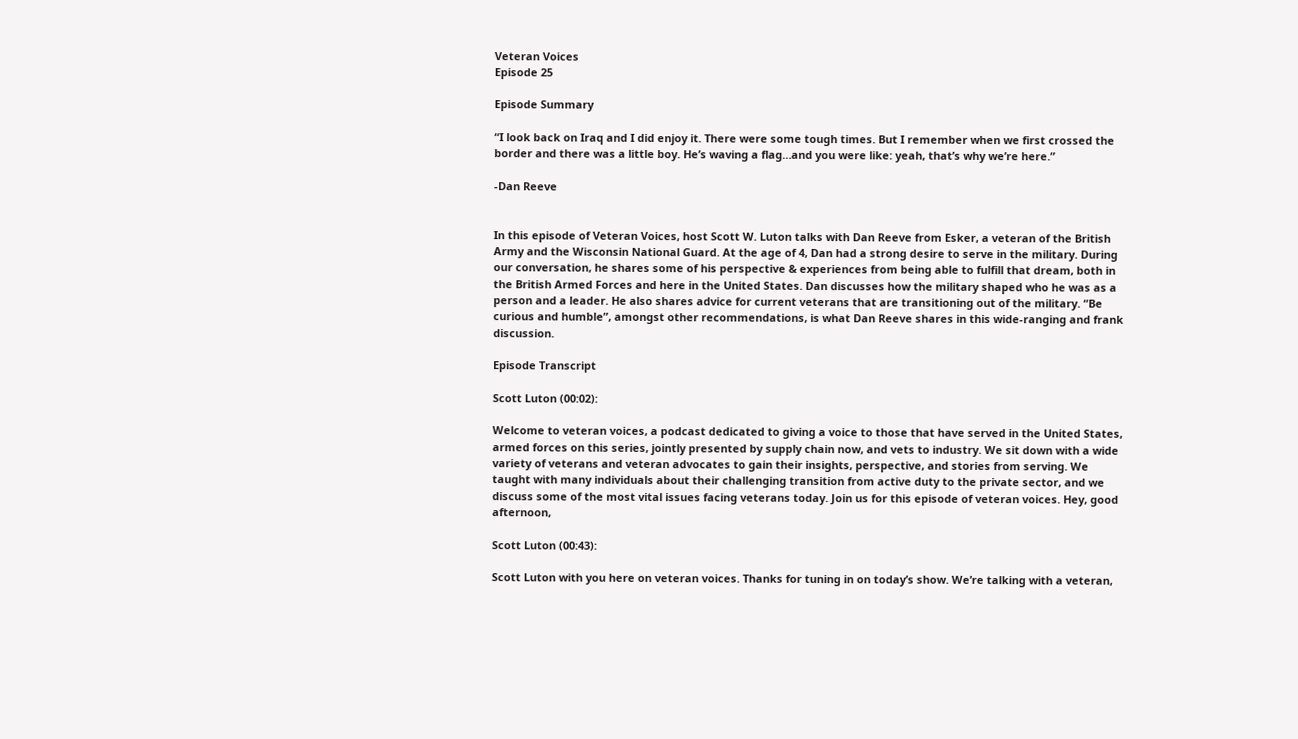Veteran Voices
Episode 25

Episode Summary

“I look back on Iraq and I did enjoy it. There were some tough times. But I remember when we first crossed the border and there was a little boy. He’s waving a flag…and you were like: yeah, that’s why we’re here.”

-Dan Reeve


In this episode of Veteran Voices, host Scott W. Luton talks with Dan Reeve from Esker, a veteran of the British Army and the Wisconsin National Guard. At the age of 4, Dan had a strong desire to serve in the military. During our conversation, he shares some of his perspective & experiences from being able to fulfill that dream, both in the British Armed Forces and here in the United States. Dan discusses how the military shaped who he was as a person and a leader. He also shares advice for current veterans that are transitioning out of the military. “Be curious and humble”, amongst other recommendations, is what Dan Reeve shares in this wide-ranging and frank discussion.

Episode Transcript

Scott Luton (00:02):

Welcome to veteran voices, a podcast dedicated to giving a voice to those that have served in the United States, armed forces on this series, jointly presented by supply chain now, and vets to industry. We sit down with a wide variety of veterans and veteran advocates to gain their insights, perspective, and stories from serving. We taught with many individuals about their challenging transition from active duty to the private sector, and we discuss some of the most vital issues facing veterans today. Join us for this episode of veteran voices. Hey, good afternoon,

Scott Luton (00:43):

Scott Luton with you here on veteran voices. Thanks for tuning in on today’s show. We’re talking with a veteran,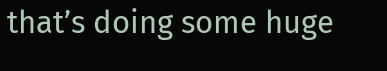that’s doing some huge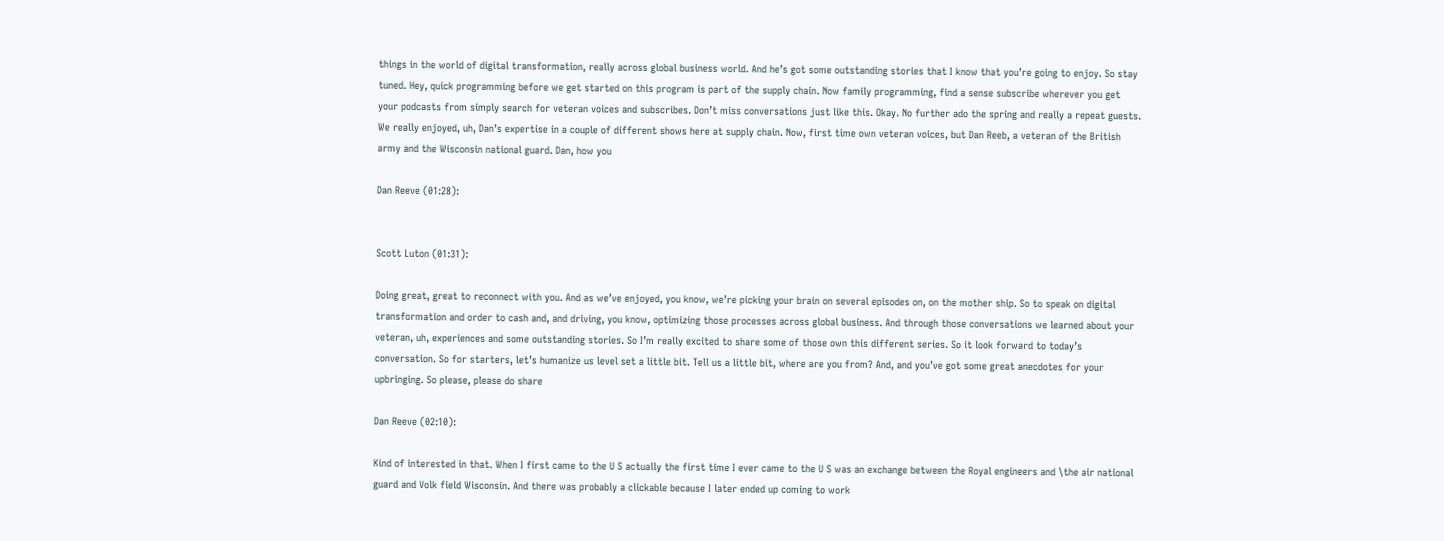things in the world of digital transformation, really across global business world. And he’s got some outstanding stories that I know that you’re going to enjoy. So stay tuned. Hey, quick programming before we get started on this program is part of the supply chain. Now family programming, find a sense subscribe wherever you get your podcasts from simply search for veteran voices and subscribes. Don’t miss conversations just like this. Okay. No further ado the spring and really a repeat guests. We really enjoyed, uh, Dan’s expertise in a couple of different shows here at supply chain. Now, first time own veteran voices, but Dan Reeb, a veteran of the British army and the Wisconsin national guard. Dan, how you

Dan Reeve (01:28):


Scott Luton (01:31):

Doing great, great to reconnect with you. And as we’ve enjoyed, you know, we’re picking your brain on several episodes on, on the mother ship. So to speak on digital transformation and order to cash and, and driving, you know, optimizing those processes across global business. And through those conversations we learned about your veteran, uh, experiences and some outstanding stories. So I’m really excited to share some of those own this different series. So it look forward to today’s conversation. So for starters, let’s humanize us level set a little bit. Tell us a little bit, where are you from? And, and you’ve got some great anecdotes for your upbringing. So please, please do share

Dan Reeve (02:10):

Kind of interested in that. When I first came to the U S actually the first time I ever came to the U S was an exchange between the Royal engineers and \the air national guard and Volk field Wisconsin. And there was probably a clickable because I later ended up coming to work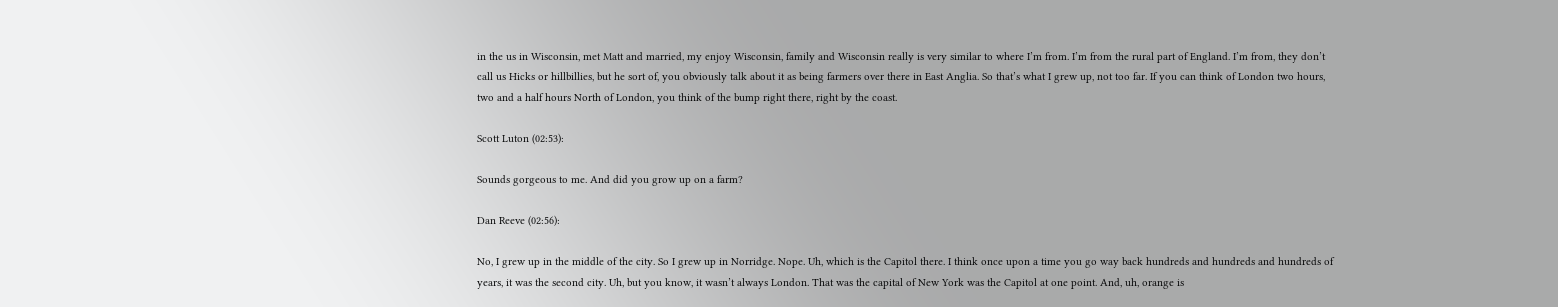in the us in Wisconsin, met Matt and married, my enjoy Wisconsin, family and Wisconsin really is very similar to where I’m from. I’m from the rural part of England. I’m from, they don’t call us Hicks or hillbillies, but he sort of, you obviously talk about it as being farmers over there in East Anglia. So that’s what I grew up, not too far. If you can think of London two hours, two and a half hours North of London, you think of the bump right there, right by the coast.

Scott Luton (02:53):

Sounds gorgeous to me. And did you grow up on a farm?

Dan Reeve (02:56):

No, I grew up in the middle of the city. So I grew up in Norridge. Nope. Uh, which is the Capitol there. I think once upon a time you go way back hundreds and hundreds and hundreds of years, it was the second city. Uh, but you know, it wasn’t always London. That was the capital of New York was the Capitol at one point. And, uh, orange is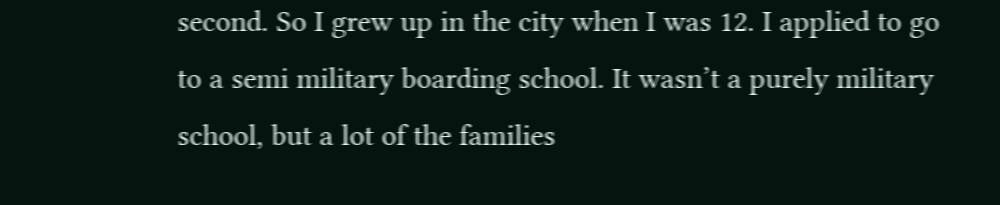second. So I grew up in the city when I was 12. I applied to go to a semi military boarding school. It wasn’t a purely military school, but a lot of the families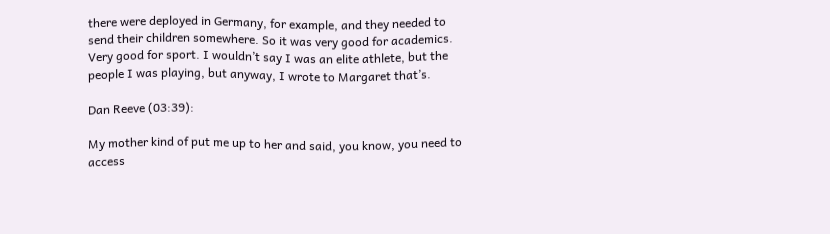there were deployed in Germany, for example, and they needed to send their children somewhere. So it was very good for academics. Very good for sport. I wouldn’t say I was an elite athlete, but the people I was playing, but anyway, I wrote to Margaret that’s.

Dan Reeve (03:39):

My mother kind of put me up to her and said, you know, you need to access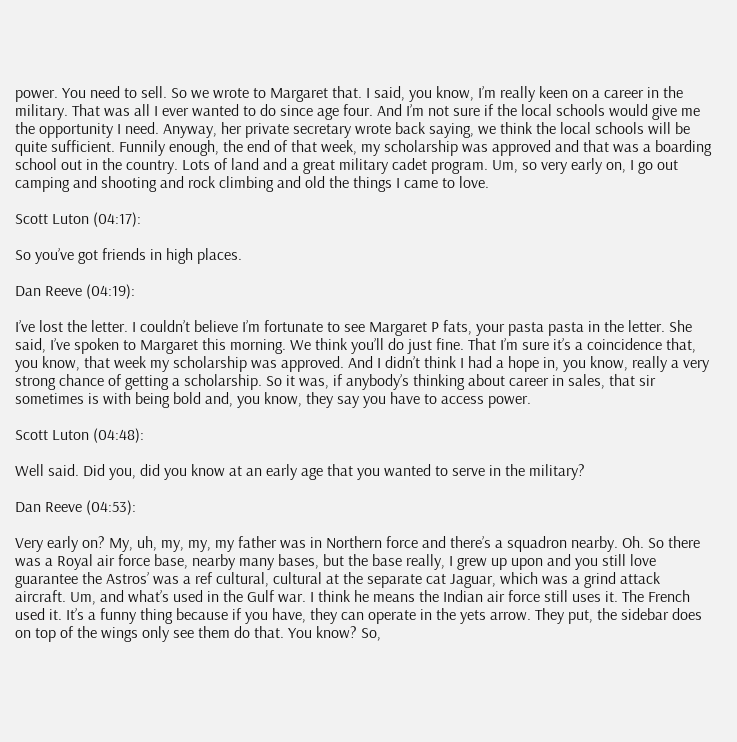power. You need to sell. So we wrote to Margaret that. I said, you know, I’m really keen on a career in the military. That was all I ever wanted to do since age four. And I’m not sure if the local schools would give me the opportunity I need. Anyway, her private secretary wrote back saying, we think the local schools will be quite sufficient. Funnily enough, the end of that week, my scholarship was approved and that was a boarding school out in the country. Lots of land and a great military cadet program. Um, so very early on, I go out camping and shooting and rock climbing and old the things I came to love.

Scott Luton (04:17):

So you’ve got friends in high places.

Dan Reeve (04:19):

I’ve lost the letter. I couldn’t believe I’m fortunate to see Margaret P fats, your pasta pasta in the letter. She said, I’ve spoken to Margaret this morning. We think you’ll do just fine. That I’m sure it’s a coincidence that, you know, that week my scholarship was approved. And I didn’t think I had a hope in, you know, really a very strong chance of getting a scholarship. So it was, if anybody’s thinking about career in sales, that sir sometimes is with being bold and, you know, they say you have to access power.

Scott Luton (04:48):

Well said. Did you, did you know at an early age that you wanted to serve in the military?

Dan Reeve (04:53):

Very early on? My, uh, my, my, my father was in Northern force and there’s a squadron nearby. Oh. So there was a Royal air force base, nearby many bases, but the base really, I grew up upon and you still love guarantee the Astros’ was a ref cultural, cultural at the separate cat Jaguar, which was a grind attack aircraft. Um, and what’s used in the Gulf war. I think he means the Indian air force still uses it. The French used it. It’s a funny thing because if you have, they can operate in the yets arrow. They put, the sidebar does on top of the wings only see them do that. You know? So,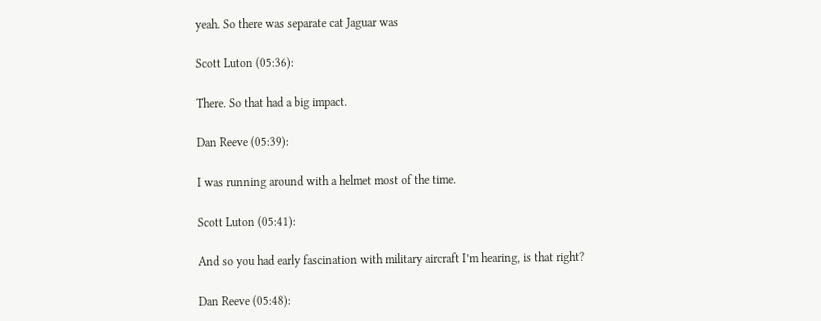yeah. So there was separate cat Jaguar was

Scott Luton (05:36):

There. So that had a big impact.

Dan Reeve (05:39):

I was running around with a helmet most of the time.

Scott Luton (05:41):

And so you had early fascination with military aircraft I’m hearing, is that right?

Dan Reeve (05:48):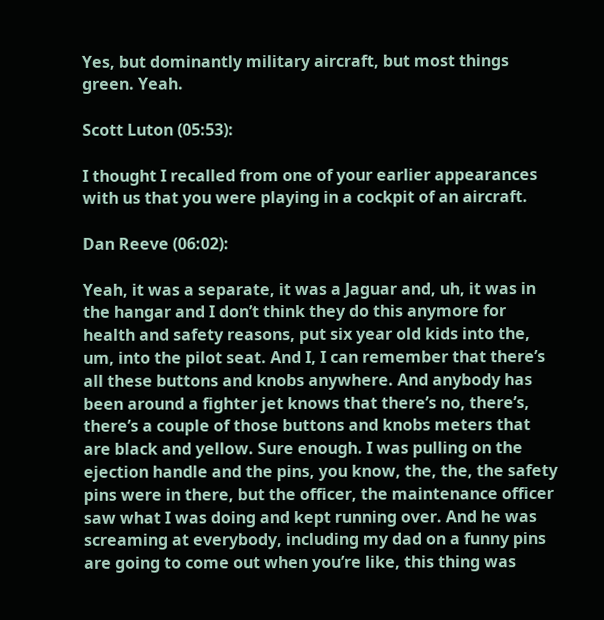Yes, but dominantly military aircraft, but most things green. Yeah.

Scott Luton (05:53):

I thought I recalled from one of your earlier appearances with us that you were playing in a cockpit of an aircraft.

Dan Reeve (06:02):

Yeah, it was a separate, it was a Jaguar and, uh, it was in the hangar and I don’t think they do this anymore for health and safety reasons, put six year old kids into the, um, into the pilot seat. And I, I can remember that there’s all these buttons and knobs anywhere. And anybody has been around a fighter jet knows that there’s no, there’s, there’s a couple of those buttons and knobs meters that are black and yellow. Sure enough. I was pulling on the ejection handle and the pins, you know, the, the, the safety pins were in there, but the officer, the maintenance officer saw what I was doing and kept running over. And he was screaming at everybody, including my dad on a funny pins are going to come out when you’re like, this thing was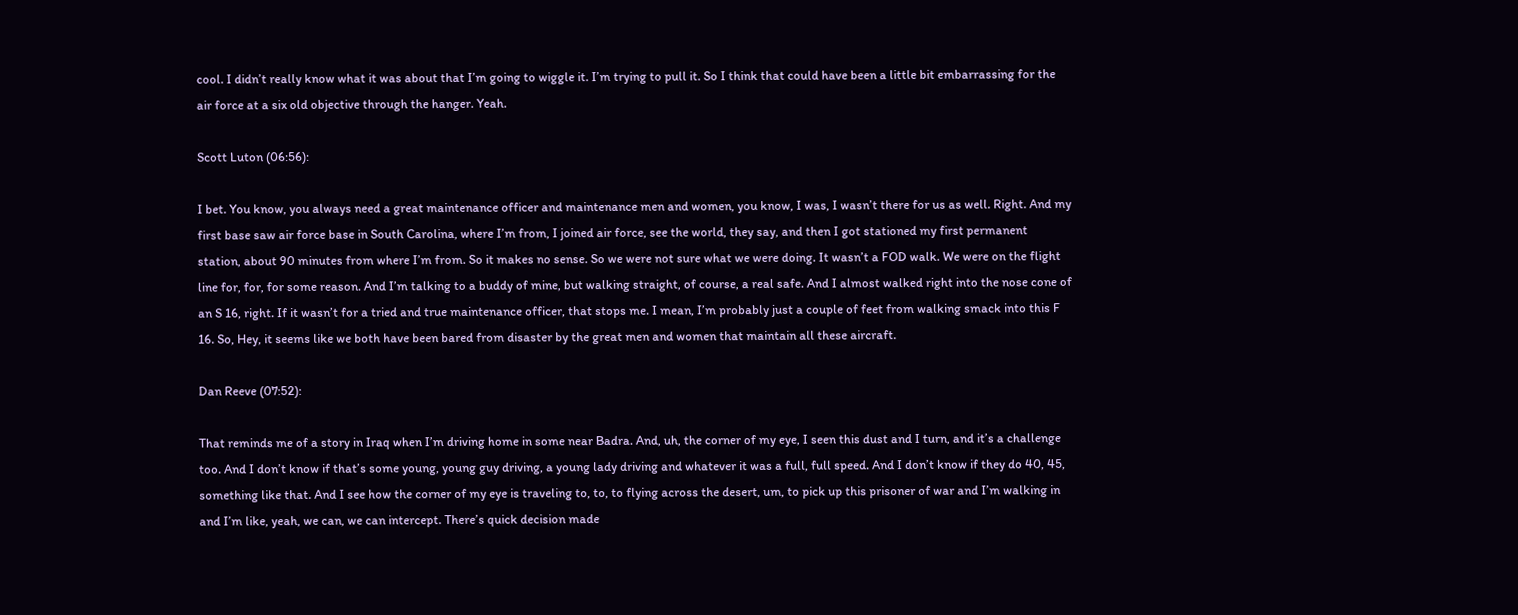cool. I didn’t really know what it was about that I’m going to wiggle it. I’m trying to pull it. So I think that could have been a little bit embarrassing for the air force at a six old objective through the hanger. Yeah.

Scott Luton (06:56):

I bet. You know, you always need a great maintenance officer and maintenance men and women, you know, I was, I wasn’t there for us as well. Right. And my first base saw air force base in South Carolina, where I’m from, I joined air force, see the world, they say, and then I got stationed my first permanent station, about 90 minutes from where I’m from. So it makes no sense. So we were not sure what we were doing. It wasn’t a FOD walk. We were on the flight line for, for, for some reason. And I’m talking to a buddy of mine, but walking straight, of course, a real safe. And I almost walked right into the nose cone of an S 16, right. If it wasn’t for a tried and true maintenance officer, that stops me. I mean, I’m probably just a couple of feet from walking smack into this F 16. So, Hey, it seems like we both have been bared from disaster by the great men and women that maintain all these aircraft.

Dan Reeve (07:52):

That reminds me of a story in Iraq when I’m driving home in some near Badra. And, uh, the corner of my eye, I seen this dust and I turn, and it’s a challenge too. And I don’t know if that’s some young, young guy driving, a young lady driving and whatever it was a full, full speed. And I don’t know if they do 40, 45, something like that. And I see how the corner of my eye is traveling to, to, to flying across the desert, um, to pick up this prisoner of war and I’m walking in and I’m like, yeah, we can, we can intercept. There’s quick decision made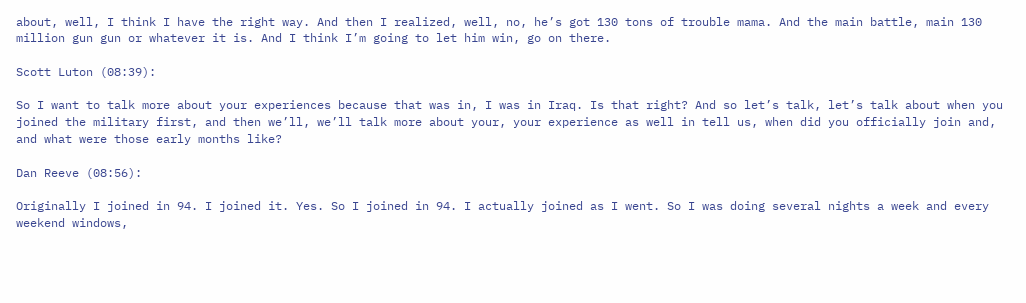about, well, I think I have the right way. And then I realized, well, no, he’s got 130 tons of trouble mama. And the main battle, main 130 million gun gun or whatever it is. And I think I’m going to let him win, go on there.

Scott Luton (08:39):

So I want to talk more about your experiences because that was in, I was in Iraq. Is that right? And so let’s talk, let’s talk about when you joined the military first, and then we’ll, we’ll talk more about your, your experience as well in tell us, when did you officially join and, and what were those early months like?

Dan Reeve (08:56):

Originally I joined in 94. I joined it. Yes. So I joined in 94. I actually joined as I went. So I was doing several nights a week and every weekend windows,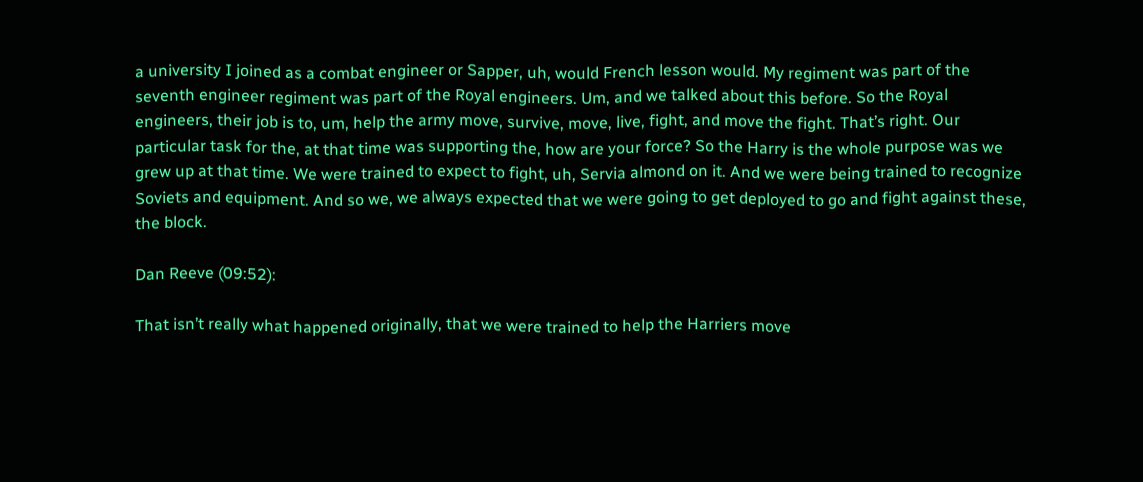a university I joined as a combat engineer or Sapper, uh, would French lesson would. My regiment was part of the seventh engineer regiment was part of the Royal engineers. Um, and we talked about this before. So the Royal engineers, their job is to, um, help the army move, survive, move, live, fight, and move the fight. That’s right. Our particular task for the, at that time was supporting the, how are your force? So the Harry is the whole purpose was we grew up at that time. We were trained to expect to fight, uh, Servia almond on it. And we were being trained to recognize Soviets and equipment. And so we, we always expected that we were going to get deployed to go and fight against these, the block.

Dan Reeve (09:52):

That isn’t really what happened originally, that we were trained to help the Harriers move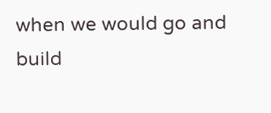when we would go and build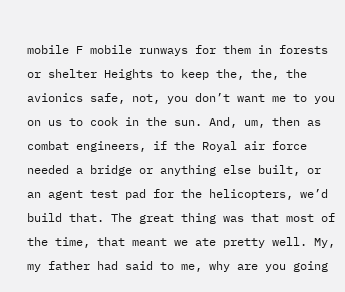mobile F mobile runways for them in forests or shelter Heights to keep the, the, the avionics safe, not, you don’t want me to you on us to cook in the sun. And, um, then as combat engineers, if the Royal air force needed a bridge or anything else built, or an agent test pad for the helicopters, we’d build that. The great thing was that most of the time, that meant we ate pretty well. My, my father had said to me, why are you going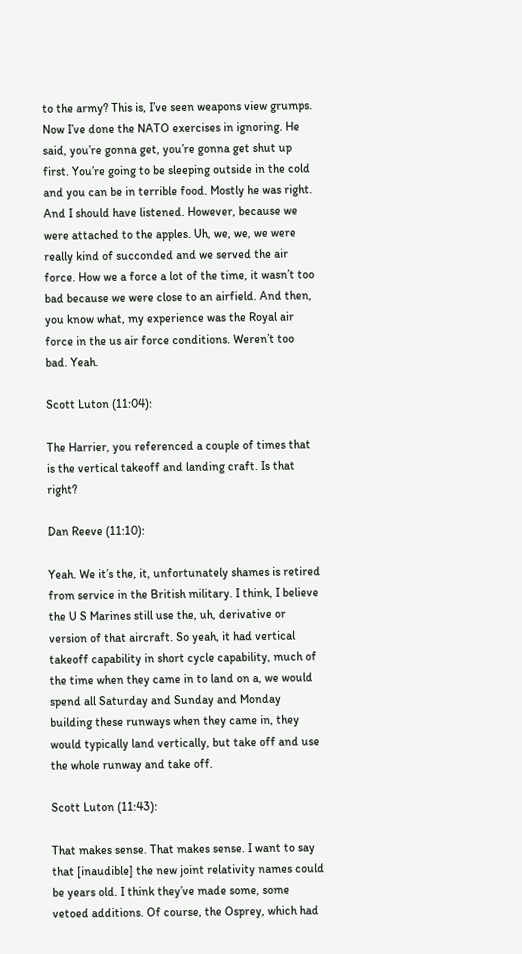to the army? This is, I’ve seen weapons view grumps. Now I’ve done the NATO exercises in ignoring. He said, you’re gonna get, you’re gonna get shut up first. You’re going to be sleeping outside in the cold and you can be in terrible food. Mostly he was right. And I should have listened. However, because we were attached to the apples. Uh, we, we, we were really kind of succonded and we served the air force. How we a force a lot of the time, it wasn’t too bad because we were close to an airfield. And then, you know what, my experience was the Royal air force in the us air force conditions. Weren’t too bad. Yeah.

Scott Luton (11:04):

The Harrier, you referenced a couple of times that is the vertical takeoff and landing craft. Is that right?

Dan Reeve (11:10):

Yeah. We it’s the, it, unfortunately shames is retired from service in the British military. I think, I believe the U S Marines still use the, uh, derivative or version of that aircraft. So yeah, it had vertical takeoff capability in short cycle capability, much of the time when they came in to land on a, we would spend all Saturday and Sunday and Monday building these runways when they came in, they would typically land vertically, but take off and use the whole runway and take off.

Scott Luton (11:43):

That makes sense. That makes sense. I want to say that [inaudible] the new joint relativity names could be years old. I think they’ve made some, some vetoed additions. Of course, the Osprey, which had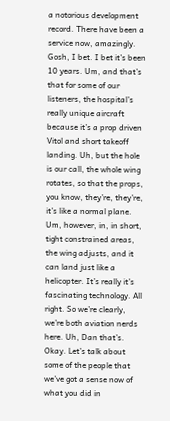a notorious development record. There have been a service now, amazingly. Gosh, I bet. I bet it’s been 10 years. Um, and that’s that for some of our listeners, the hospital’s really unique aircraft because it’s a prop driven Vitol and short takeoff landing. Uh, but the hole is our call, the whole wing rotates, so that the props, you know, they’re, they’re, it’s like a normal plane. Um, however, in, in short, tight constrained areas, the wing adjusts, and it can land just like a helicopter. It’s really it’s fascinating technology. All right. So we’re clearly, we’re both aviation nerds here. Uh, Dan that’s. Okay. Let’s talk about some of the people that we’ve got a sense now of what you did in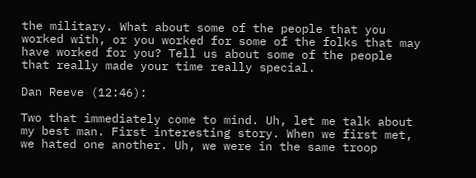the military. What about some of the people that you worked with, or you worked for some of the folks that may have worked for you? Tell us about some of the people that really made your time really special.

Dan Reeve (12:46):

Two that immediately come to mind. Uh, let me talk about my best man. First interesting story. When we first met, we hated one another. Uh, we were in the same troop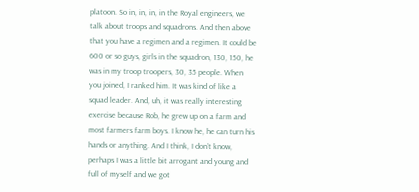platoon. So in, in, in, in the Royal engineers, we talk about troops and squadrons. And then above that you have a regimen and a regimen. It could be 600 or so guys, girls in the squadron, 130, 150, he was in my troop troopers, 30, 35 people. When you joined, I ranked him. It was kind of like a squad leader. And, uh, it was really interesting exercise because Rob, he grew up on a farm and most farmers farm boys. I know he, he can turn his hands or anything. And I think, I don’t know, perhaps I was a little bit arrogant and young and full of myself and we got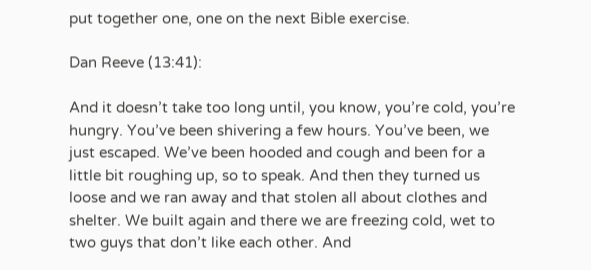put together one, one on the next Bible exercise.

Dan Reeve (13:41):

And it doesn’t take too long until, you know, you’re cold, you’re hungry. You’ve been shivering a few hours. You’ve been, we just escaped. We’ve been hooded and cough and been for a little bit roughing up, so to speak. And then they turned us loose and we ran away and that stolen all about clothes and shelter. We built again and there we are freezing cold, wet to two guys that don’t like each other. And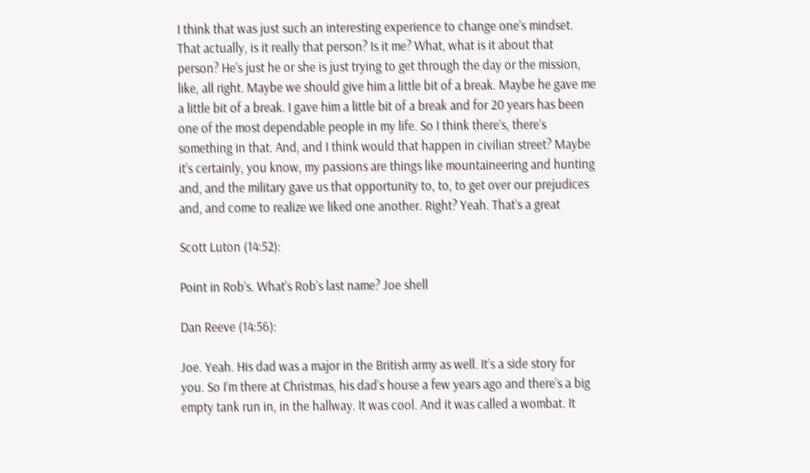I think that was just such an interesting experience to change one’s mindset. That actually, is it really that person? Is it me? What, what is it about that person? He’s just he or she is just trying to get through the day or the mission, like, all right. Maybe we should give him a little bit of a break. Maybe he gave me a little bit of a break. I gave him a little bit of a break and for 20 years has been one of the most dependable people in my life. So I think there’s, there’s something in that. And, and I think would that happen in civilian street? Maybe it’s certainly, you know, my passions are things like mountaineering and hunting and, and the military gave us that opportunity to, to, to get over our prejudices and, and come to realize we liked one another. Right? Yeah. That’s a great

Scott Luton (14:52):

Point in Rob’s. What’s Rob’s last name? Joe shell

Dan Reeve (14:56):

Joe. Yeah. His dad was a major in the British army as well. It’s a side story for you. So I’m there at Christmas, his dad’s house a few years ago and there’s a big empty tank run in, in the hallway. It was cool. And it was called a wombat. It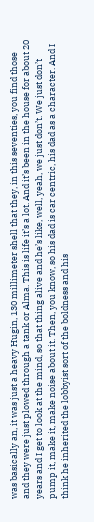was basically an, it was just a heavy Hugin, 130 millimeter shell that they, in this seventies, you find those and they were just plowed through a tank or Alma. This is life it’s a lot. And it’s been in the house for about 20 years and I get to look at the mind, so that thing alive and he’s like, well, yeah, we just don’t. We just don’t pump it, make it, make noise about it. Then, you know, so his dad is car centric, his dad as a character. And I think he inherited the lobbyist sort of the boldness and his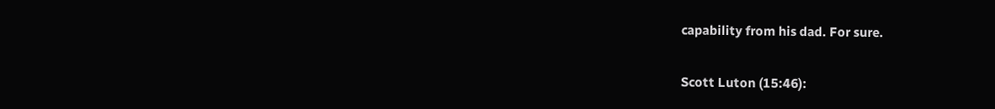capability from his dad. For sure.

Scott Luton (15:46):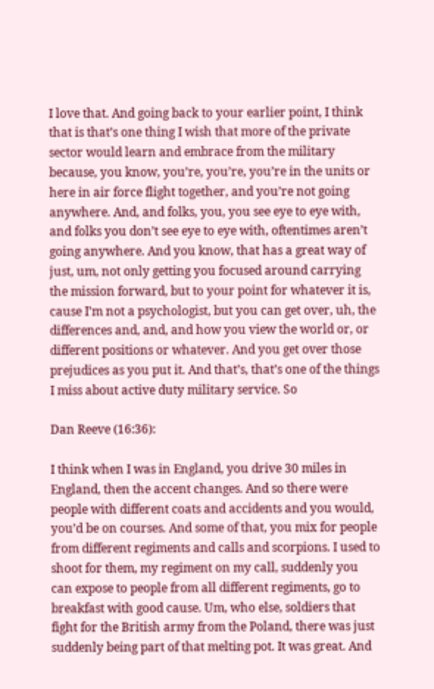I love that. And going back to your earlier point, I think that is that’s one thing I wish that more of the private sector would learn and embrace from the military because, you know, you’re, you’re, you’re in the units or here in air force flight together, and you’re not going anywhere. And, and folks, you, you see eye to eye with, and folks you don’t see eye to eye with, oftentimes aren’t going anywhere. And you know, that has a great way of just, um, not only getting you focused around carrying the mission forward, but to your point for whatever it is, cause I’m not a psychologist, but you can get over, uh, the differences and, and, and how you view the world or, or different positions or whatever. And you get over those prejudices as you put it. And that’s, that’s one of the things I miss about active duty military service. So

Dan Reeve (16:36):

I think when I was in England, you drive 30 miles in England, then the accent changes. And so there were people with different coats and accidents and you would, you’d be on courses. And some of that, you mix for people from different regiments and calls and scorpions. I used to shoot for them, my regiment on my call, suddenly you can expose to people from all different regiments, go to breakfast with good cause. Um, who else, soldiers that fight for the British army from the Poland, there was just suddenly being part of that melting pot. It was great. And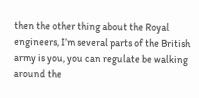then the other thing about the Royal engineers, I’m several parts of the British army is you, you can regulate be walking around the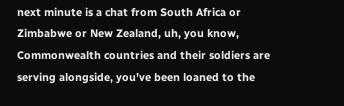next minute is a chat from South Africa or Zimbabwe or New Zealand, uh, you know, Commonwealth countries and their soldiers are serving alongside, you’ve been loaned to the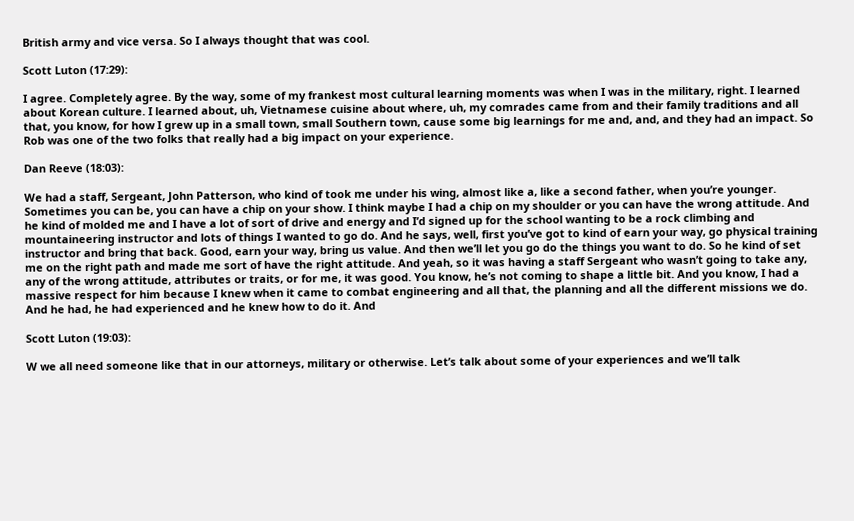British army and vice versa. So I always thought that was cool.

Scott Luton (17:29):

I agree. Completely agree. By the way, some of my frankest most cultural learning moments was when I was in the military, right. I learned about Korean culture. I learned about, uh, Vietnamese cuisine about where, uh, my comrades came from and their family traditions and all that, you know, for how I grew up in a small town, small Southern town, cause some big learnings for me and, and, and they had an impact. So Rob was one of the two folks that really had a big impact on your experience.

Dan Reeve (18:03):

We had a staff, Sergeant, John Patterson, who kind of took me under his wing, almost like a, like a second father, when you’re younger. Sometimes you can be, you can have a chip on your show. I think maybe I had a chip on my shoulder or you can have the wrong attitude. And he kind of molded me and I have a lot of sort of drive and energy and I’d signed up for the school wanting to be a rock climbing and mountaineering instructor and lots of things I wanted to go do. And he says, well, first you’ve got to kind of earn your way, go physical training instructor and bring that back. Good, earn your way, bring us value. And then we’ll let you go do the things you want to do. So he kind of set me on the right path and made me sort of have the right attitude. And yeah, so it was having a staff Sergeant who wasn’t going to take any, any of the wrong attitude, attributes or traits, or for me, it was good. You know, he’s not coming to shape a little bit. And you know, I had a massive respect for him because I knew when it came to combat engineering and all that, the planning and all the different missions we do. And he had, he had experienced and he knew how to do it. And

Scott Luton (19:03):

W we all need someone like that in our attorneys, military or otherwise. Let’s talk about some of your experiences and we’ll talk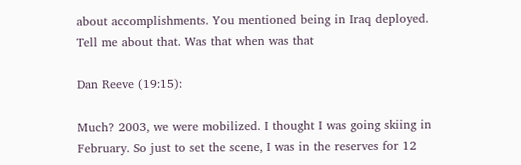about accomplishments. You mentioned being in Iraq deployed. Tell me about that. Was that when was that

Dan Reeve (19:15):

Much? 2003, we were mobilized. I thought I was going skiing in February. So just to set the scene, I was in the reserves for 12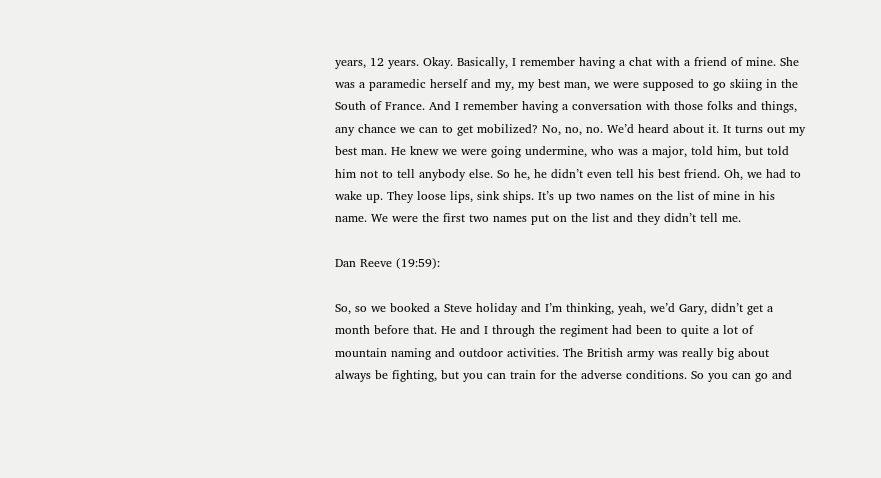years, 12 years. Okay. Basically, I remember having a chat with a friend of mine. She was a paramedic herself and my, my best man, we were supposed to go skiing in the South of France. And I remember having a conversation with those folks and things, any chance we can to get mobilized? No, no, no. We’d heard about it. It turns out my best man. He knew we were going undermine, who was a major, told him, but told him not to tell anybody else. So he, he didn’t even tell his best friend. Oh, we had to wake up. They loose lips, sink ships. It’s up two names on the list of mine in his name. We were the first two names put on the list and they didn’t tell me.

Dan Reeve (19:59):

So, so we booked a Steve holiday and I’m thinking, yeah, we’d Gary, didn’t get a month before that. He and I through the regiment had been to quite a lot of mountain naming and outdoor activities. The British army was really big about always be fighting, but you can train for the adverse conditions. So you can go and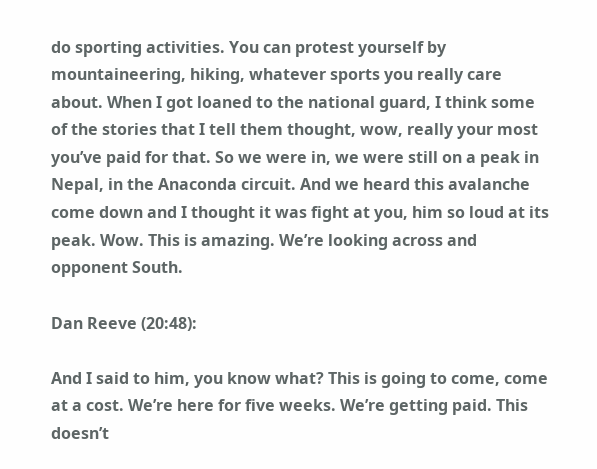do sporting activities. You can protest yourself by mountaineering, hiking, whatever sports you really care about. When I got loaned to the national guard, I think some of the stories that I tell them thought, wow, really your most you’ve paid for that. So we were in, we were still on a peak in Nepal, in the Anaconda circuit. And we heard this avalanche come down and I thought it was fight at you, him so loud at its peak. Wow. This is amazing. We’re looking across and opponent South.

Dan Reeve (20:48):

And I said to him, you know what? This is going to come, come at a cost. We’re here for five weeks. We’re getting paid. This doesn’t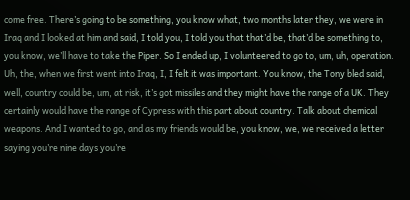come free. There’s going to be something, you know what, two months later they, we were in Iraq and I looked at him and said, I told you, I told you that that’d be, that’d be something to, you know, we’ll have to take the Piper. So I ended up, I volunteered to go to, um, uh, operation. Uh, the, when we first went into Iraq, I, I felt it was important. You know, the Tony bled said, well, country could be, um, at risk, it’s got missiles and they might have the range of a UK. They certainly would have the range of Cypress with this part about country. Talk about chemical weapons. And I wanted to go, and as my friends would be, you know, we, we received a letter saying you’re nine days you’re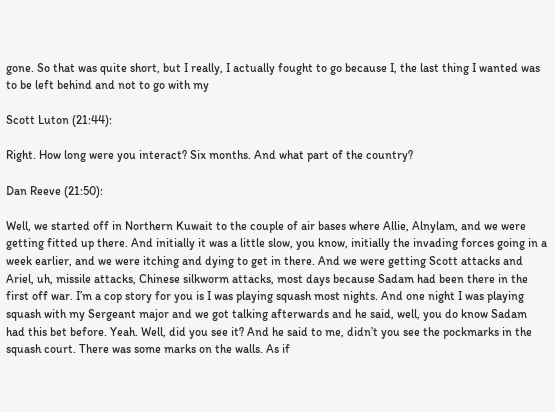gone. So that was quite short, but I really, I actually fought to go because I, the last thing I wanted was to be left behind and not to go with my

Scott Luton (21:44):

Right. How long were you interact? Six months. And what part of the country?

Dan Reeve (21:50):

Well, we started off in Northern Kuwait to the couple of air bases where Allie, Alnylam, and we were getting fitted up there. And initially it was a little slow, you know, initially the invading forces going in a week earlier, and we were itching and dying to get in there. And we were getting Scott attacks and Ariel, uh, missile attacks, Chinese silkworm attacks, most days because Sadam had been there in the first off war. I’m a cop story for you is I was playing squash most nights. And one night I was playing squash with my Sergeant major and we got talking afterwards and he said, well, you do know Sadam had this bet before. Yeah. Well, did you see it? And he said to me, didn’t you see the pockmarks in the squash court. There was some marks on the walls. As if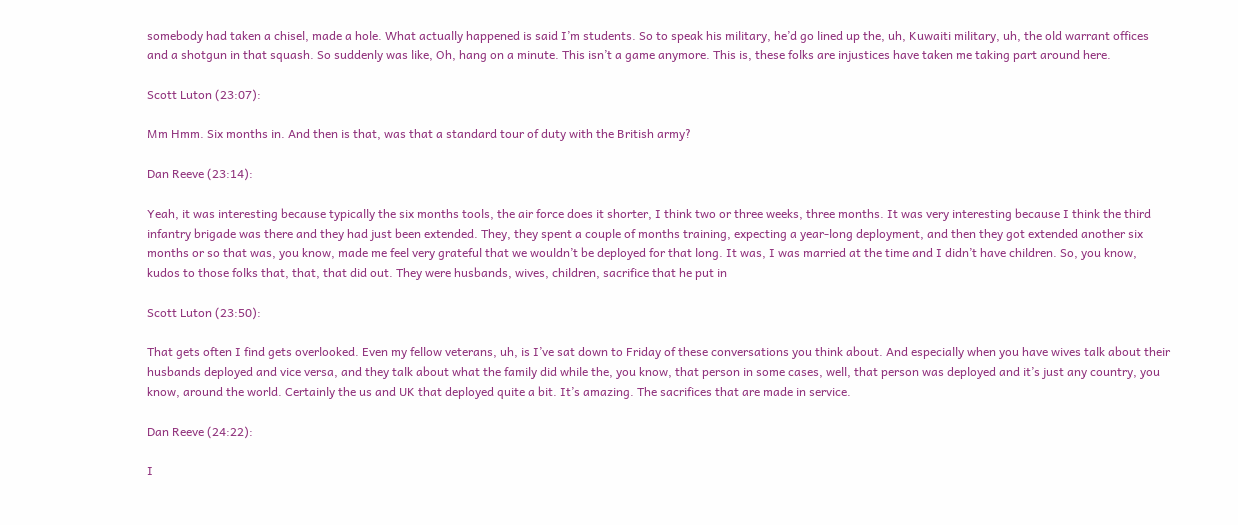somebody had taken a chisel, made a hole. What actually happened is said I’m students. So to speak his military, he’d go lined up the, uh, Kuwaiti military, uh, the old warrant offices and a shotgun in that squash. So suddenly was like, Oh, hang on a minute. This isn’t a game anymore. This is, these folks are injustices have taken me taking part around here.

Scott Luton (23:07):

Mm Hmm. Six months in. And then is that, was that a standard tour of duty with the British army?

Dan Reeve (23:14):

Yeah, it was interesting because typically the six months tools, the air force does it shorter, I think two or three weeks, three months. It was very interesting because I think the third infantry brigade was there and they had just been extended. They, they spent a couple of months training, expecting a year-long deployment, and then they got extended another six months or so that was, you know, made me feel very grateful that we wouldn’t be deployed for that long. It was, I was married at the time and I didn’t have children. So, you know, kudos to those folks that, that, that did out. They were husbands, wives, children, sacrifice that he put in

Scott Luton (23:50):

That gets often I find gets overlooked. Even my fellow veterans, uh, is I’ve sat down to Friday of these conversations you think about. And especially when you have wives talk about their husbands deployed and vice versa, and they talk about what the family did while the, you know, that person in some cases, well, that person was deployed and it’s just any country, you know, around the world. Certainly the us and UK that deployed quite a bit. It’s amazing. The sacrifices that are made in service.

Dan Reeve (24:22):

I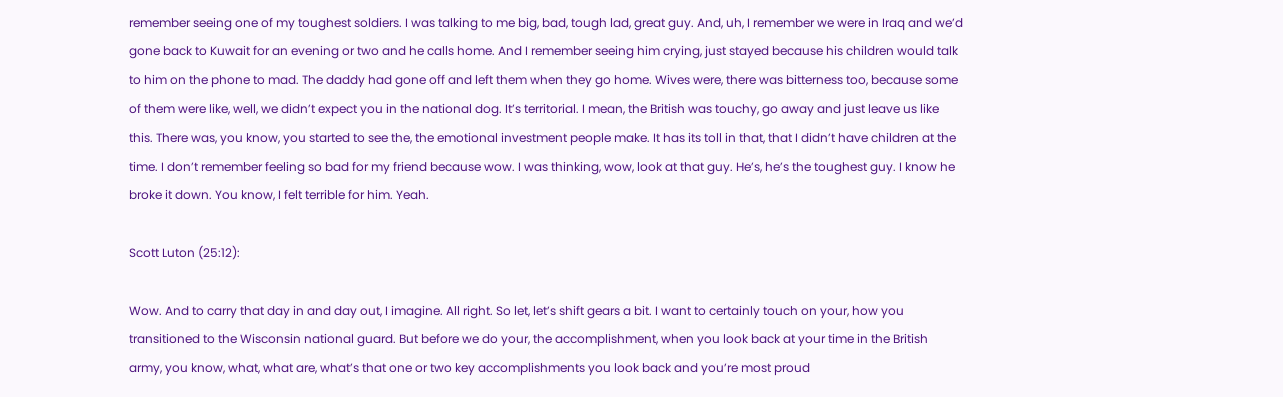remember seeing one of my toughest soldiers. I was talking to me big, bad, tough lad, great guy. And, uh, I remember we were in Iraq and we’d gone back to Kuwait for an evening or two and he calls home. And I remember seeing him crying, just stayed because his children would talk to him on the phone to mad. The daddy had gone off and left them when they go home. Wives were, there was bitterness too, because some of them were like, well, we didn’t expect you in the national dog. It’s territorial. I mean, the British was touchy, go away and just leave us like this. There was, you know, you started to see the, the emotional investment people make. It has its toll in that, that I didn’t have children at the time. I don’t remember feeling so bad for my friend because wow. I was thinking, wow, look at that guy. He’s, he’s the toughest guy. I know he broke it down. You know, I felt terrible for him. Yeah.

Scott Luton (25:12):

Wow. And to carry that day in and day out, I imagine. All right. So let, let’s shift gears a bit. I want to certainly touch on your, how you transitioned to the Wisconsin national guard. But before we do your, the accomplishment, when you look back at your time in the British army, you know, what, what are, what’s that one or two key accomplishments you look back and you’re most proud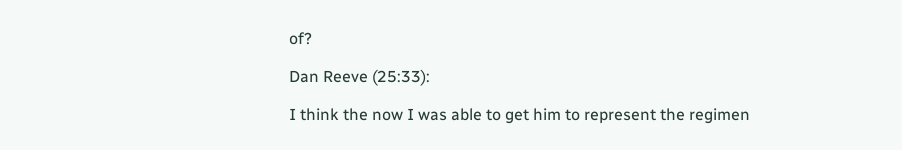of?

Dan Reeve (25:33):

I think the now I was able to get him to represent the regimen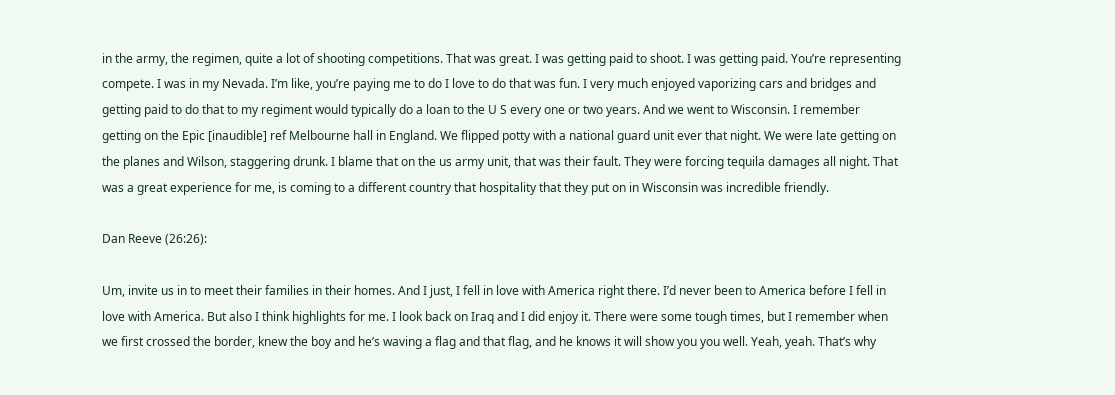in the army, the regimen, quite a lot of shooting competitions. That was great. I was getting paid to shoot. I was getting paid. You’re representing compete. I was in my Nevada. I’m like, you’re paying me to do I love to do that was fun. I very much enjoyed vaporizing cars and bridges and getting paid to do that to my regiment would typically do a loan to the U S every one or two years. And we went to Wisconsin. I remember getting on the Epic [inaudible] ref Melbourne hall in England. We flipped potty with a national guard unit ever that night. We were late getting on the planes and Wilson, staggering drunk. I blame that on the us army unit, that was their fault. They were forcing tequila damages all night. That was a great experience for me, is coming to a different country that hospitality that they put on in Wisconsin was incredible friendly.

Dan Reeve (26:26):

Um, invite us in to meet their families in their homes. And I just, I fell in love with America right there. I’d never been to America before I fell in love with America. But also I think highlights for me. I look back on Iraq and I did enjoy it. There were some tough times, but I remember when we first crossed the border, knew the boy and he’s waving a flag and that flag, and he knows it will show you you well. Yeah, yeah. That’s why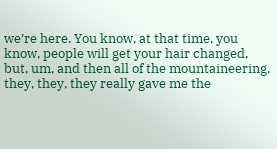we’re here. You know, at that time, you know, people will get your hair changed, but, um, and then all of the mountaineering, they, they, they really gave me the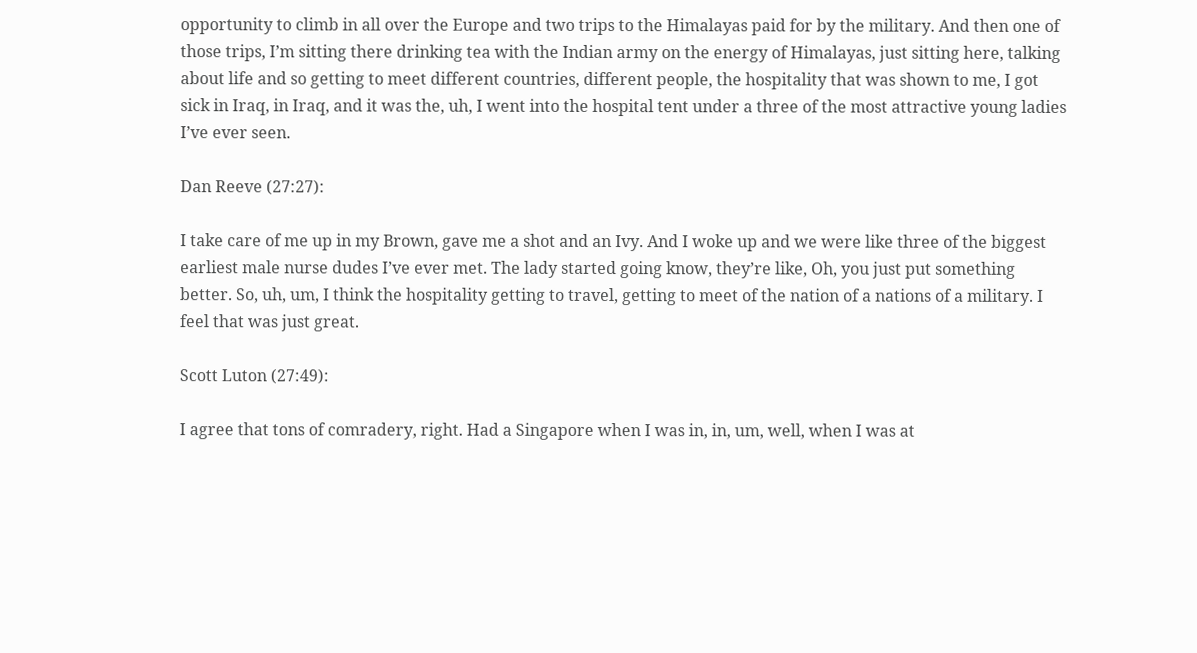opportunity to climb in all over the Europe and two trips to the Himalayas paid for by the military. And then one of those trips, I’m sitting there drinking tea with the Indian army on the energy of Himalayas, just sitting here, talking about life and so getting to meet different countries, different people, the hospitality that was shown to me, I got sick in Iraq, in Iraq, and it was the, uh, I went into the hospital tent under a three of the most attractive young ladies I’ve ever seen.

Dan Reeve (27:27):

I take care of me up in my Brown, gave me a shot and an Ivy. And I woke up and we were like three of the biggest earliest male nurse dudes I’ve ever met. The lady started going know, they’re like, Oh, you just put something better. So, uh, um, I think the hospitality getting to travel, getting to meet of the nation of a nations of a military. I feel that was just great.

Scott Luton (27:49):

I agree that tons of comradery, right. Had a Singapore when I was in, in, um, well, when I was at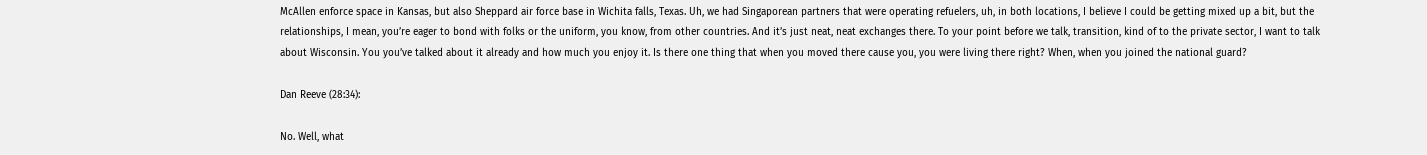McAllen enforce space in Kansas, but also Sheppard air force base in Wichita falls, Texas. Uh, we had Singaporean partners that were operating refuelers, uh, in both locations, I believe I could be getting mixed up a bit, but the relationships, I mean, you’re eager to bond with folks or the uniform, you know, from other countries. And it’s just neat, neat exchanges there. To your point before we talk, transition, kind of to the private sector, I want to talk about Wisconsin. You you’ve talked about it already and how much you enjoy it. Is there one thing that when you moved there cause you, you were living there right? When, when you joined the national guard?

Dan Reeve (28:34):

No. Well, what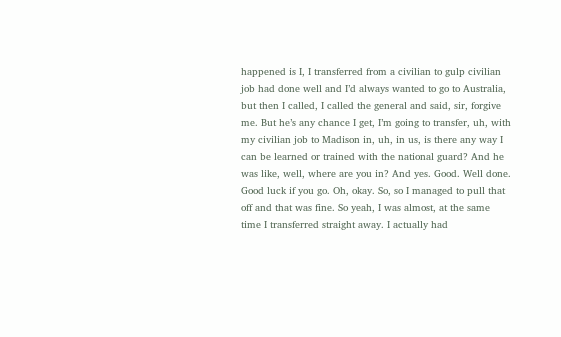happened is I, I transferred from a civilian to gulp civilian job had done well and I’d always wanted to go to Australia, but then I called, I called the general and said, sir, forgive me. But he’s any chance I get, I’m going to transfer, uh, with my civilian job to Madison in, uh, in us, is there any way I can be learned or trained with the national guard? And he was like, well, where are you in? And yes. Good. Well done. Good luck if you go. Oh, okay. So, so I managed to pull that off and that was fine. So yeah, I was almost, at the same time I transferred straight away. I actually had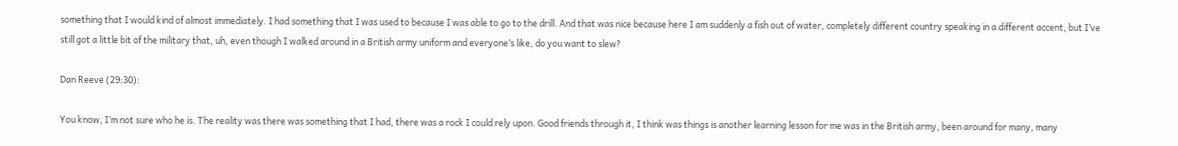something that I would kind of almost immediately. I had something that I was used to because I was able to go to the drill. And that was nice because here I am suddenly a fish out of water, completely different country speaking in a different accent, but I’ve still got a little bit of the military that, uh, even though I walked around in a British army uniform and everyone’s like, do you want to slew?

Dan Reeve (29:30):

You know, I’m not sure who he is. The reality was there was something that I had, there was a rock I could rely upon. Good friends through it, I think was things is another learning lesson for me was in the British army, been around for many, many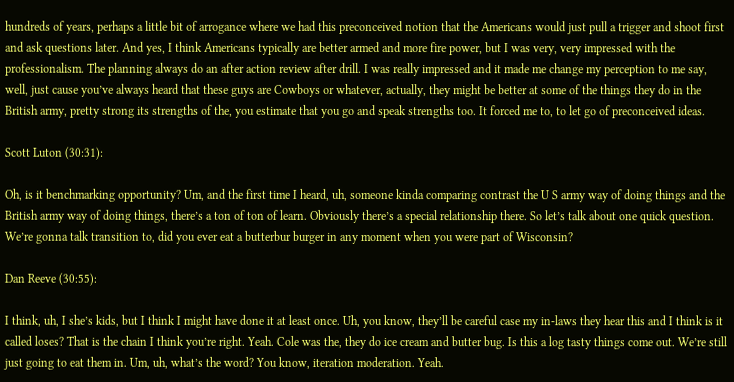hundreds of years, perhaps a little bit of arrogance where we had this preconceived notion that the Americans would just pull a trigger and shoot first and ask questions later. And yes, I think Americans typically are better armed and more fire power, but I was very, very impressed with the professionalism. The planning always do an after action review after drill. I was really impressed and it made me change my perception to me say, well, just cause you’ve always heard that these guys are Cowboys or whatever, actually, they might be better at some of the things they do in the British army, pretty strong its strengths of the, you estimate that you go and speak strengths too. It forced me to, to let go of preconceived ideas.

Scott Luton (30:31):

Oh, is it benchmarking opportunity? Um, and the first time I heard, uh, someone kinda comparing contrast the U S army way of doing things and the British army way of doing things, there’s a ton of ton of learn. Obviously there’s a special relationship there. So let’s talk about one quick question. We’re gonna talk transition to, did you ever eat a butterbur burger in any moment when you were part of Wisconsin?

Dan Reeve (30:55):

I think, uh, I she’s kids, but I think I might have done it at least once. Uh, you know, they’ll be careful case my in-laws they hear this and I think is it called loses? That is the chain I think you’re right. Yeah. Cole was the, they do ice cream and butter bug. Is this a log tasty things come out. We’re still just going to eat them in. Um, uh, what’s the word? You know, iteration moderation. Yeah.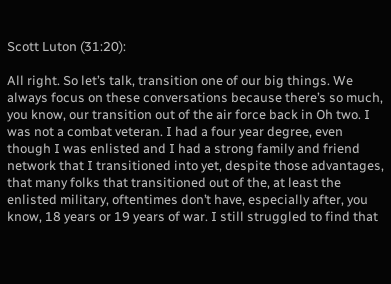Scott Luton (31:20):

All right. So let’s talk, transition one of our big things. We always focus on these conversations because there’s so much, you know, our transition out of the air force back in Oh two. I was not a combat veteran. I had a four year degree, even though I was enlisted and I had a strong family and friend network that I transitioned into yet, despite those advantages, that many folks that transitioned out of the, at least the enlisted military, oftentimes don’t have, especially after, you know, 18 years or 19 years of war. I still struggled to find that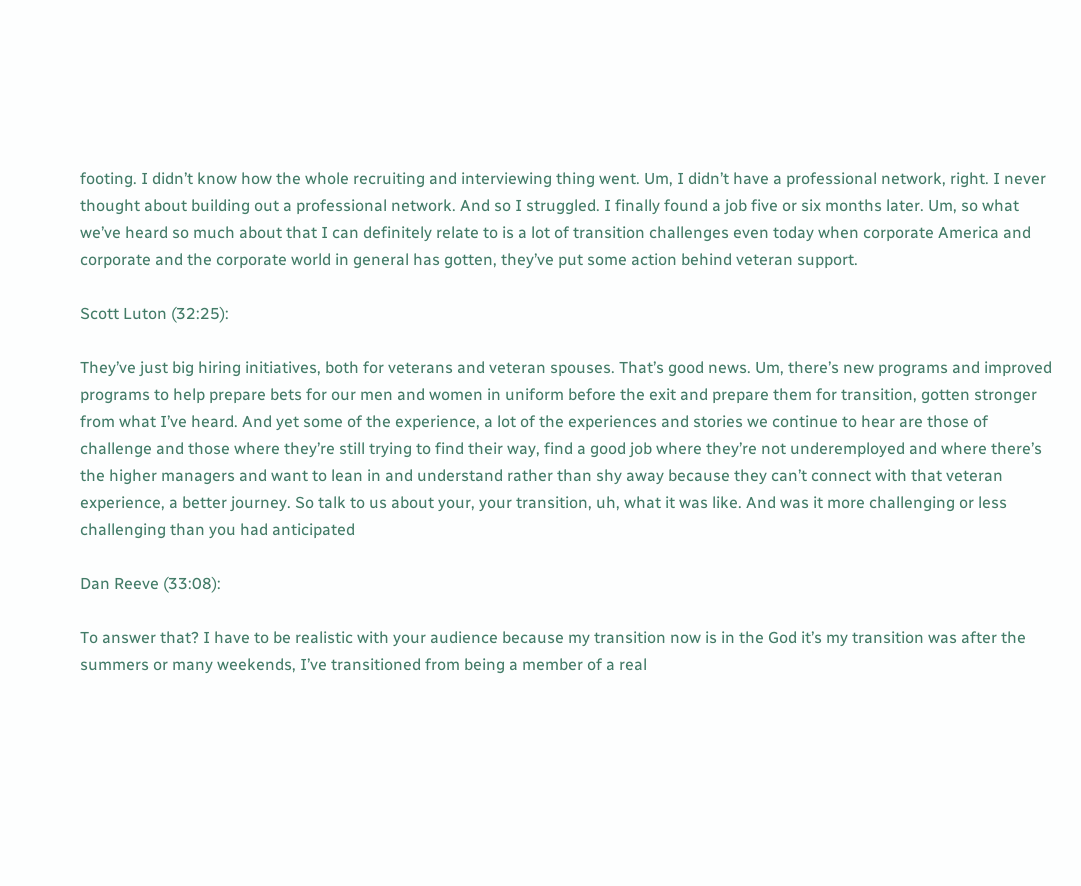footing. I didn’t know how the whole recruiting and interviewing thing went. Um, I didn’t have a professional network, right. I never thought about building out a professional network. And so I struggled. I finally found a job five or six months later. Um, so what we’ve heard so much about that I can definitely relate to is a lot of transition challenges even today when corporate America and corporate and the corporate world in general has gotten, they’ve put some action behind veteran support.

Scott Luton (32:25):

They’ve just big hiring initiatives, both for veterans and veteran spouses. That’s good news. Um, there’s new programs and improved programs to help prepare bets for our men and women in uniform before the exit and prepare them for transition, gotten stronger from what I’ve heard. And yet some of the experience, a lot of the experiences and stories we continue to hear are those of challenge and those where they’re still trying to find their way, find a good job where they’re not underemployed and where there’s the higher managers and want to lean in and understand rather than shy away because they can’t connect with that veteran experience, a better journey. So talk to us about your, your transition, uh, what it was like. And was it more challenging or less challenging than you had anticipated

Dan Reeve (33:08):

To answer that? I have to be realistic with your audience because my transition now is in the God it’s my transition was after the summers or many weekends, I’ve transitioned from being a member of a real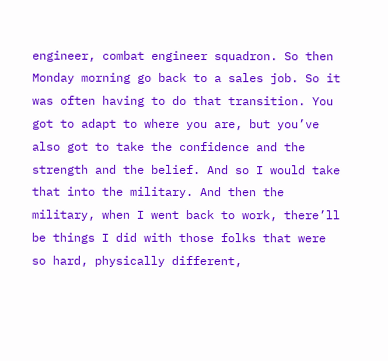engineer, combat engineer squadron. So then Monday morning go back to a sales job. So it was often having to do that transition. You got to adapt to where you are, but you’ve also got to take the confidence and the strength and the belief. And so I would take that into the military. And then the military, when I went back to work, there’ll be things I did with those folks that were so hard, physically different,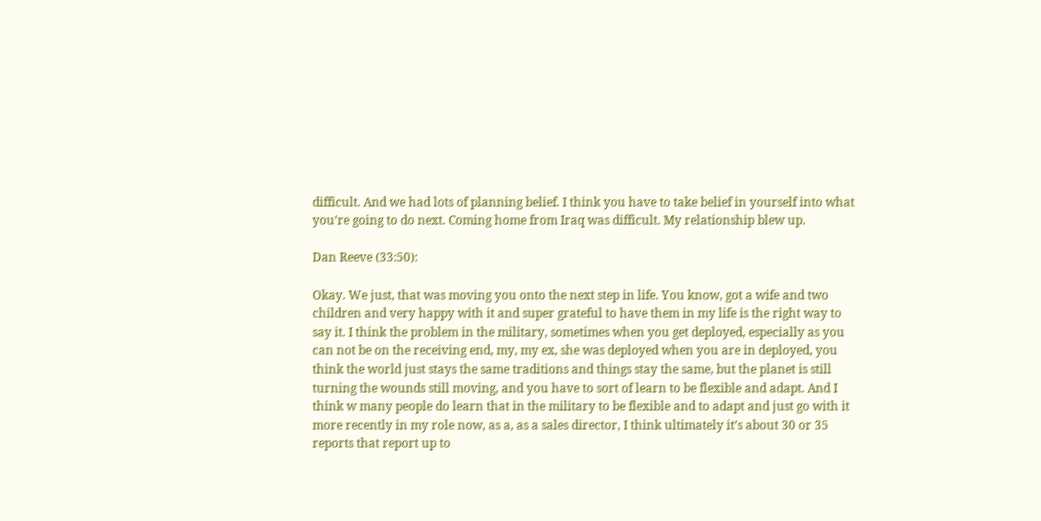difficult. And we had lots of planning belief. I think you have to take belief in yourself into what you’re going to do next. Coming home from Iraq was difficult. My relationship blew up.

Dan Reeve (33:50):

Okay. We just, that was moving you onto the next step in life. You know, got a wife and two children and very happy with it and super grateful to have them in my life is the right way to say it. I think the problem in the military, sometimes when you get deployed, especially as you can not be on the receiving end, my, my ex, she was deployed when you are in deployed, you think the world just stays the same traditions and things stay the same, but the planet is still turning the wounds still moving, and you have to sort of learn to be flexible and adapt. And I think w many people do learn that in the military to be flexible and to adapt and just go with it more recently in my role now, as a, as a sales director, I think ultimately it’s about 30 or 35 reports that report up to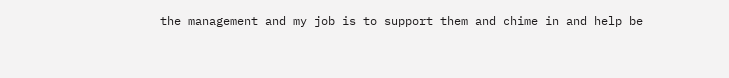the management and my job is to support them and chime in and help be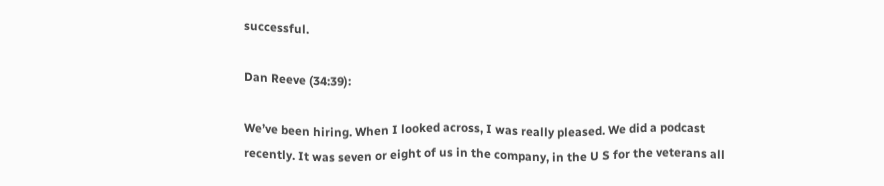successful.

Dan Reeve (34:39):

We’ve been hiring. When I looked across, I was really pleased. We did a podcast recently. It was seven or eight of us in the company, in the U S for the veterans all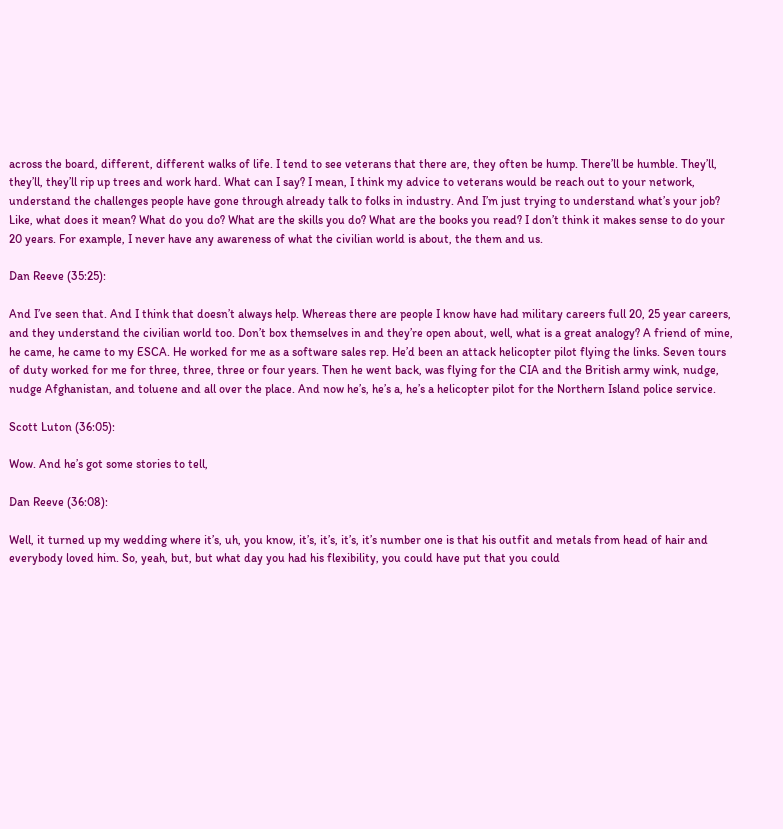across the board, different, different walks of life. I tend to see veterans that there are, they often be hump. There’ll be humble. They’ll, they’ll, they’ll rip up trees and work hard. What can I say? I mean, I think my advice to veterans would be reach out to your network, understand the challenges people have gone through already talk to folks in industry. And I’m just trying to understand what’s your job? Like, what does it mean? What do you do? What are the skills you do? What are the books you read? I don’t think it makes sense to do your 20 years. For example, I never have any awareness of what the civilian world is about, the them and us.

Dan Reeve (35:25):

And I’ve seen that. And I think that doesn’t always help. Whereas there are people I know have had military careers full 20, 25 year careers, and they understand the civilian world too. Don’t box themselves in and they’re open about, well, what is a great analogy? A friend of mine, he came, he came to my ESCA. He worked for me as a software sales rep. He’d been an attack helicopter pilot flying the links. Seven tours of duty worked for me for three, three, three or four years. Then he went back, was flying for the CIA and the British army wink, nudge, nudge Afghanistan, and toluene and all over the place. And now he’s, he’s a, he’s a helicopter pilot for the Northern Island police service.

Scott Luton (36:05):

Wow. And he’s got some stories to tell,

Dan Reeve (36:08):

Well, it turned up my wedding where it’s, uh, you know, it’s, it’s, it’s, it’s number one is that his outfit and metals from head of hair and everybody loved him. So, yeah, but, but what day you had his flexibility, you could have put that you could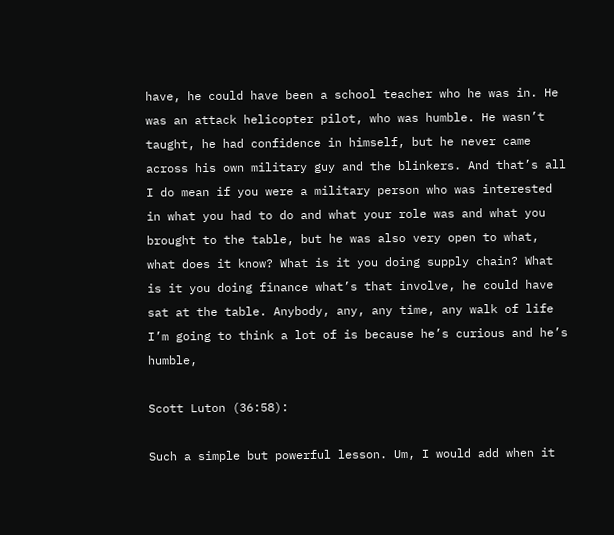have, he could have been a school teacher who he was in. He was an attack helicopter pilot, who was humble. He wasn’t taught, he had confidence in himself, but he never came across his own military guy and the blinkers. And that’s all I do mean if you were a military person who was interested in what you had to do and what your role was and what you brought to the table, but he was also very open to what, what does it know? What is it you doing supply chain? What is it you doing finance what’s that involve, he could have sat at the table. Anybody, any, any time, any walk of life I’m going to think a lot of is because he’s curious and he’s humble,

Scott Luton (36:58):

Such a simple but powerful lesson. Um, I would add when it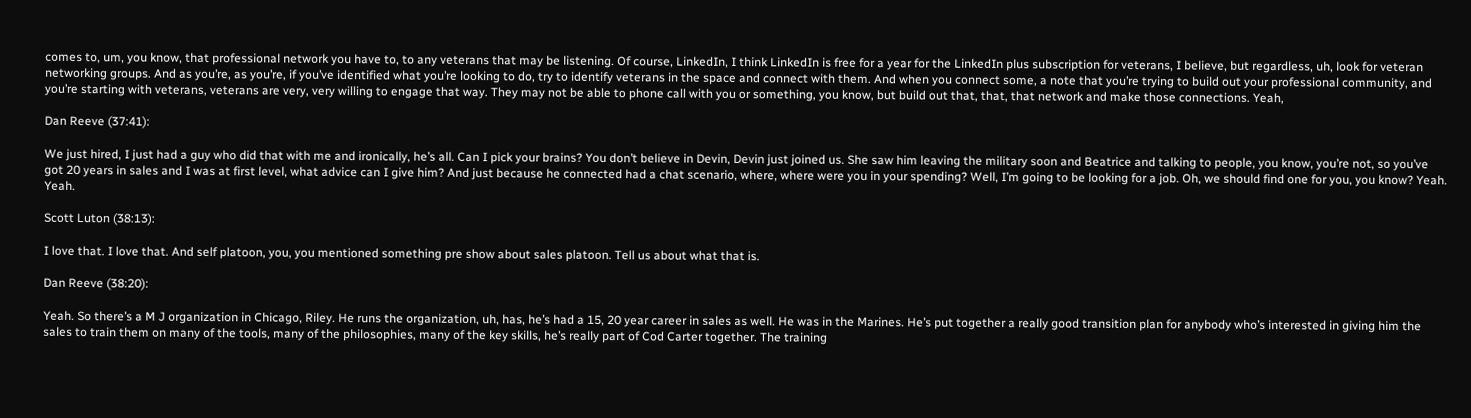comes to, um, you know, that professional network you have to, to any veterans that may be listening. Of course, LinkedIn, I think LinkedIn is free for a year for the LinkedIn plus subscription for veterans, I believe, but regardless, uh, look for veteran networking groups. And as you’re, as you’re, if you’ve identified what you’re looking to do, try to identify veterans in the space and connect with them. And when you connect some, a note that you’re trying to build out your professional community, and you’re starting with veterans, veterans are very, very willing to engage that way. They may not be able to phone call with you or something, you know, but build out that, that, that network and make those connections. Yeah,

Dan Reeve (37:41):

We just hired, I just had a guy who did that with me and ironically, he’s all. Can I pick your brains? You don’t believe in Devin, Devin just joined us. She saw him leaving the military soon and Beatrice and talking to people, you know, you’re not, so you’ve got 20 years in sales and I was at first level, what advice can I give him? And just because he connected had a chat scenario, where, where were you in your spending? Well, I’m going to be looking for a job. Oh, we should find one for you, you know? Yeah. Yeah.

Scott Luton (38:13):

I love that. I love that. And self platoon, you, you mentioned something pre show about sales platoon. Tell us about what that is.

Dan Reeve (38:20):

Yeah. So there’s a M J organization in Chicago, Riley. He runs the organization, uh, has, he’s had a 15, 20 year career in sales as well. He was in the Marines. He’s put together a really good transition plan for anybody who’s interested in giving him the sales to train them on many of the tools, many of the philosophies, many of the key skills, he’s really part of Cod Carter together. The training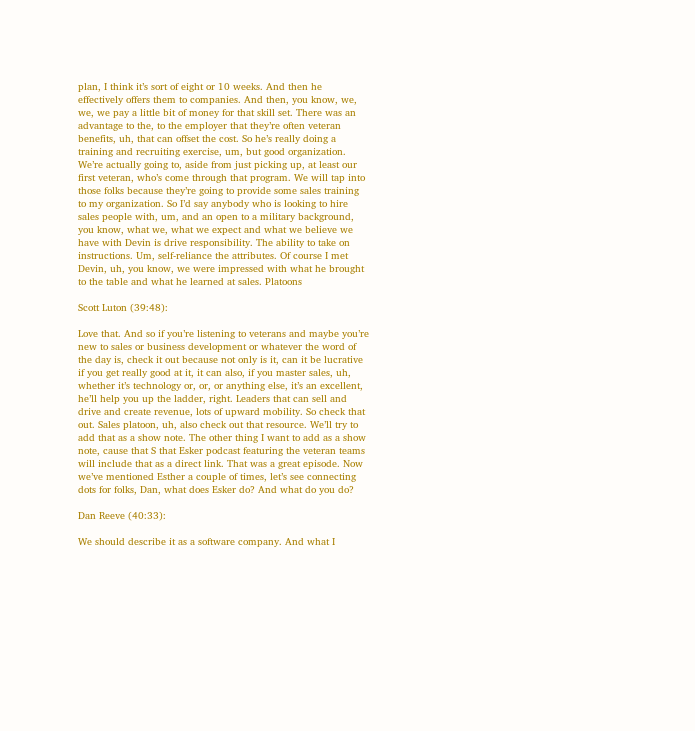plan, I think it’s sort of eight or 10 weeks. And then he effectively offers them to companies. And then, you know, we, we, we pay a little bit of money for that skill set. There was an advantage to the, to the employer that they’re often veteran benefits, uh, that can offset the cost. So he’s really doing a training and recruiting exercise, um, but good organization. We’re actually going to, aside from just picking up, at least our first veteran, who’s come through that program. We will tap into those folks because they’re going to provide some sales training to my organization. So I’d say anybody who is looking to hire sales people with, um, and an open to a military background, you know, what we, what we expect and what we believe we have with Devin is drive responsibility. The ability to take on instructions. Um, self-reliance the attributes. Of course I met Devin, uh, you know, we were impressed with what he brought to the table and what he learned at sales. Platoons

Scott Luton (39:48):

Love that. And so if you’re listening to veterans and maybe you’re new to sales or business development or whatever the word of the day is, check it out because not only is it, can it be lucrative if you get really good at it, it can also, if you master sales, uh, whether it’s technology or, or, or anything else, it’s an excellent, he’ll help you up the ladder, right. Leaders that can sell and drive and create revenue, lots of upward mobility. So check that out. Sales platoon, uh, also check out that resource. We’ll try to add that as a show note. The other thing I want to add as a show note, cause that S that Esker podcast featuring the veteran teams will include that as a direct link. That was a great episode. Now we’ve mentioned Esther a couple of times, let’s see connecting dots for folks, Dan, what does Esker do? And what do you do?

Dan Reeve (40:33):

We should describe it as a software company. And what I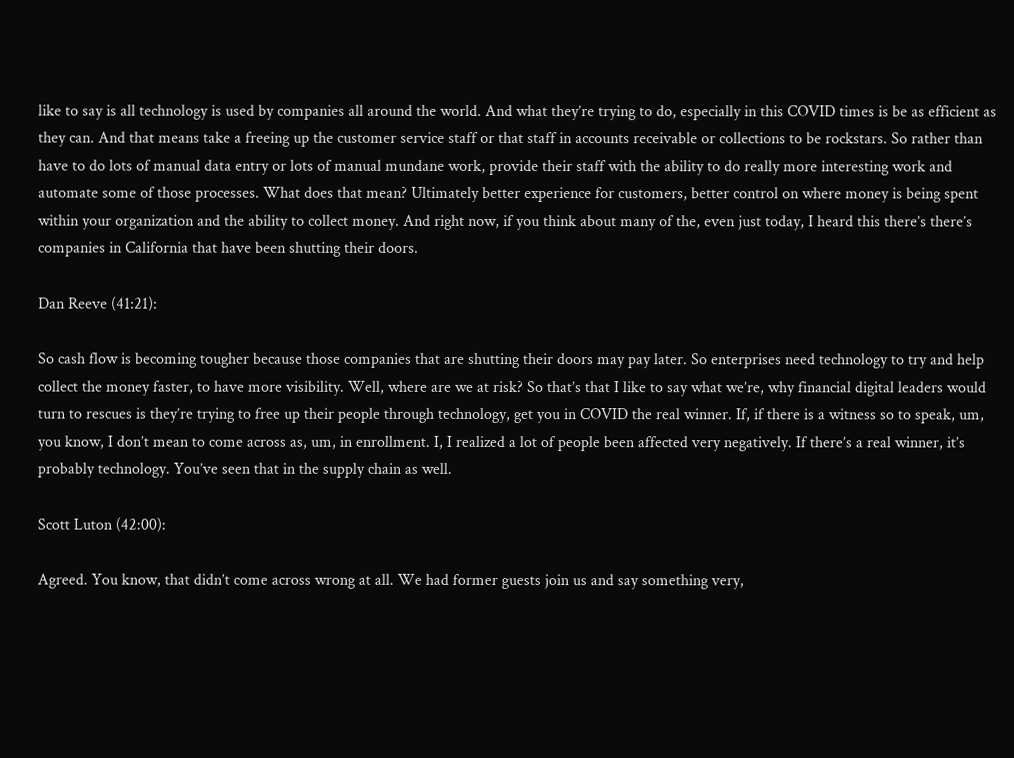like to say is all technology is used by companies all around the world. And what they’re trying to do, especially in this COVID times is be as efficient as they can. And that means take a freeing up the customer service staff or that staff in accounts receivable or collections to be rockstars. So rather than have to do lots of manual data entry or lots of manual mundane work, provide their staff with the ability to do really more interesting work and automate some of those processes. What does that mean? Ultimately better experience for customers, better control on where money is being spent within your organization and the ability to collect money. And right now, if you think about many of the, even just today, I heard this there’s there’s companies in California that have been shutting their doors.

Dan Reeve (41:21):

So cash flow is becoming tougher because those companies that are shutting their doors may pay later. So enterprises need technology to try and help collect the money faster, to have more visibility. Well, where are we at risk? So that’s that I like to say what we’re, why financial digital leaders would turn to rescues is they’re trying to free up their people through technology, get you in COVID the real winner. If, if there is a witness so to speak, um, you know, I don’t mean to come across as, um, in enrollment. I, I realized a lot of people been affected very negatively. If there’s a real winner, it’s probably technology. You’ve seen that in the supply chain as well.

Scott Luton (42:00):

Agreed. You know, that didn’t come across wrong at all. We had former guests join us and say something very,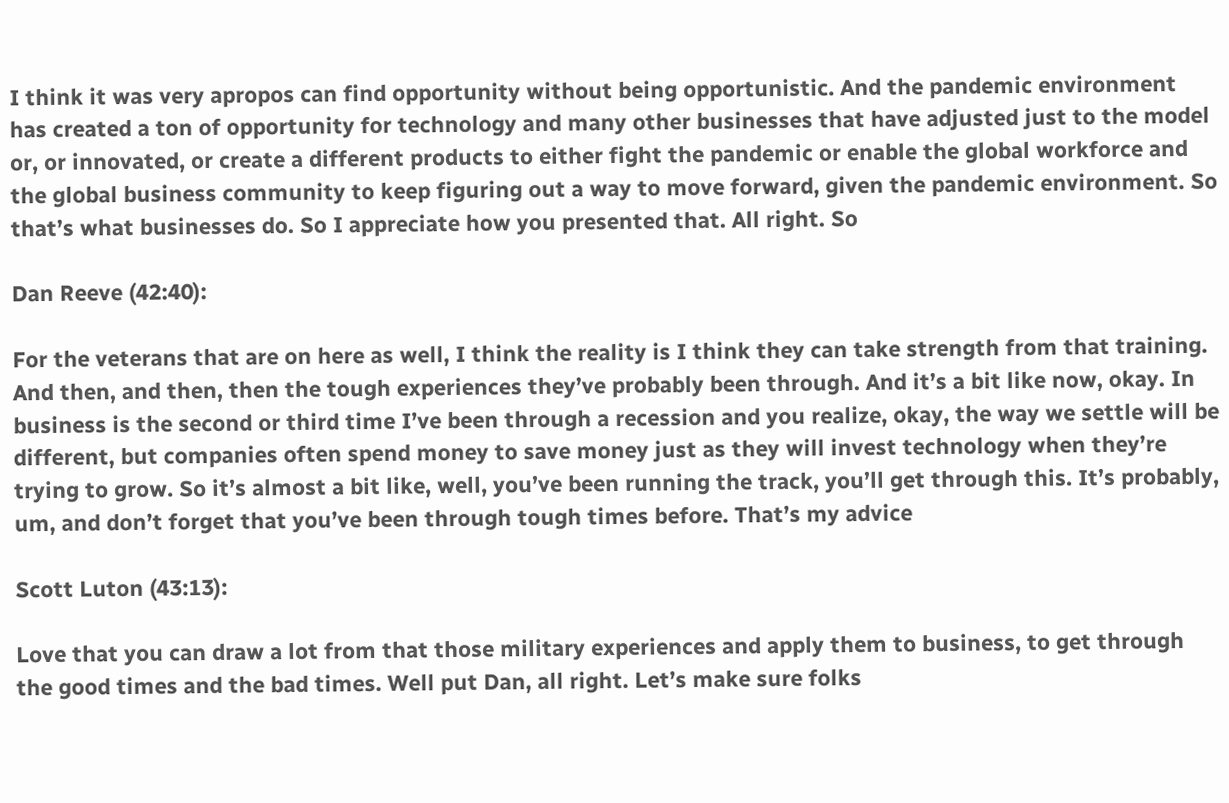I think it was very apropos can find opportunity without being opportunistic. And the pandemic environment has created a ton of opportunity for technology and many other businesses that have adjusted just to the model or, or innovated, or create a different products to either fight the pandemic or enable the global workforce and the global business community to keep figuring out a way to move forward, given the pandemic environment. So that’s what businesses do. So I appreciate how you presented that. All right. So

Dan Reeve (42:40):

For the veterans that are on here as well, I think the reality is I think they can take strength from that training. And then, and then, then the tough experiences they’ve probably been through. And it’s a bit like now, okay. In business is the second or third time I’ve been through a recession and you realize, okay, the way we settle will be different, but companies often spend money to save money just as they will invest technology when they’re trying to grow. So it’s almost a bit like, well, you’ve been running the track, you’ll get through this. It’s probably, um, and don’t forget that you’ve been through tough times before. That’s my advice

Scott Luton (43:13):

Love that you can draw a lot from that those military experiences and apply them to business, to get through the good times and the bad times. Well put Dan, all right. Let’s make sure folks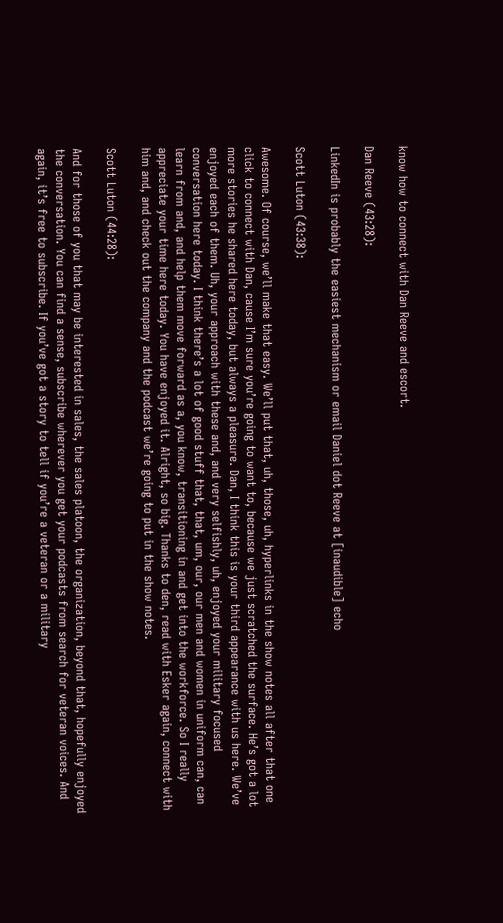know how to connect with Dan Reeve and escort.

Dan Reeve (43:28):

LinkedIn is probably the easiest mechanism or email Daniel dot Reeve at [inaudible] echo

Scott Luton (43:38):

Awesome. Of course, we’ll make that easy. We’ll put that, uh, those, uh, hyperlinks in the show notes all after that one click to connect with Dan, cause I’m sure you’re going to want to, because we just scratched the surface. He’s got a lot more stories he shared here today, but always a pleasure. Dan, I think this is your third appearance with us here. We’ve enjoyed each of them. Uh, your approach with these and, and very selfishly, uh, enjoyed your military focused conversation here today. I think there’s a lot of good stuff that, that, um, our, our men and women in uniform can, can learn from and, and help them move forward as a, you know, transitioning in and get into the workforce. So I really appreciate your time here today. You have enjoyed it. Alright, so big. Thanks to den, read with Esker again, connect with him and, and check out the company and the podcast we’re going to put in the show notes.

Scott Luton (44:28):

And for those of you that may be interested in sales, the sales platoon, the organization, beyond that, hopefully enjoyed the conversation. You can find a sense, subscribe wherever you get your podcasts from search for veteran voices. And again, it’s free to subscribe. If you’ve got a story to tell if you’re a veteran or a military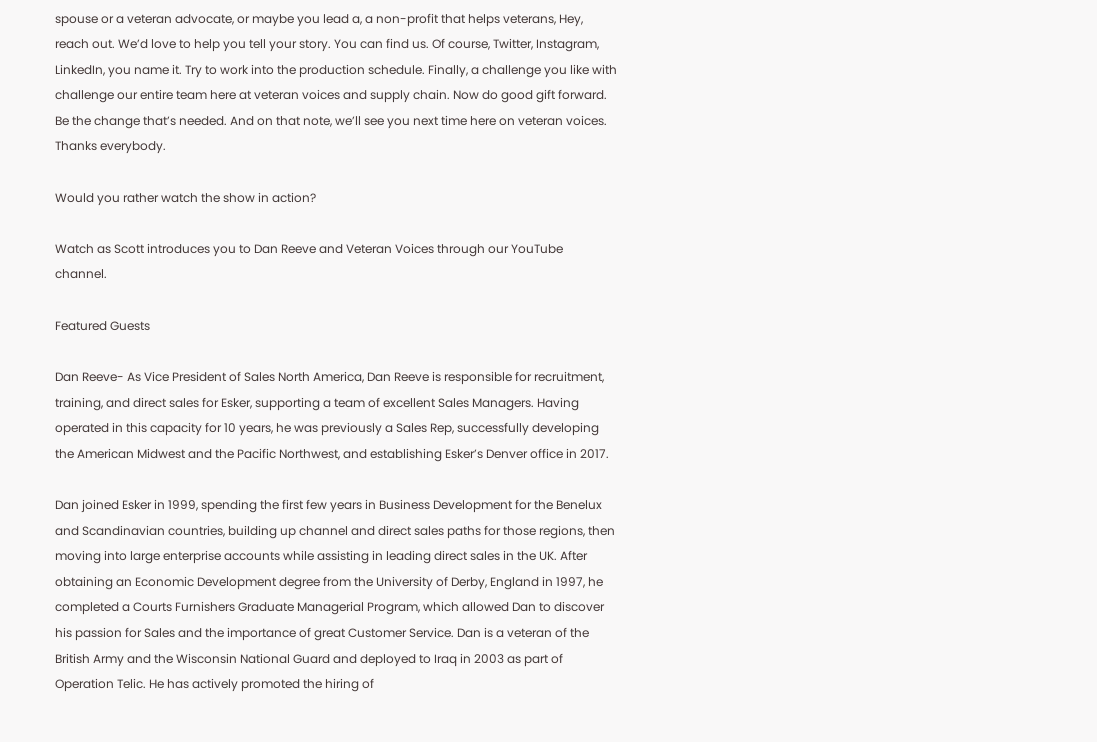spouse or a veteran advocate, or maybe you lead a, a non-profit that helps veterans, Hey, reach out. We’d love to help you tell your story. You can find us. Of course, Twitter, Instagram, LinkedIn, you name it. Try to work into the production schedule. Finally, a challenge you like with challenge our entire team here at veteran voices and supply chain. Now do good gift forward. Be the change that’s needed. And on that note, we’ll see you next time here on veteran voices. Thanks everybody.

Would you rather watch the show in action?

Watch as Scott introduces you to Dan Reeve and Veteran Voices through our YouTube channel.

Featured Guests

Dan Reeve- As Vice President of Sales North America, Dan Reeve is responsible for recruitment, training, and direct sales for Esker, supporting a team of excellent Sales Managers. Having operated in this capacity for 10 years, he was previously a Sales Rep, successfully developing the American Midwest and the Pacific Northwest, and establishing Esker’s Denver office in 2017.

Dan joined Esker in 1999, spending the first few years in Business Development for the Benelux and Scandinavian countries, building up channel and direct sales paths for those regions, then moving into large enterprise accounts while assisting in leading direct sales in the UK. After obtaining an Economic Development degree from the University of Derby, England in 1997, he completed a Courts Furnishers Graduate Managerial Program, which allowed Dan to discover his passion for Sales and the importance of great Customer Service. Dan is a veteran of the British Army and the Wisconsin National Guard and deployed to Iraq in 2003 as part of Operation Telic. He has actively promoted the hiring of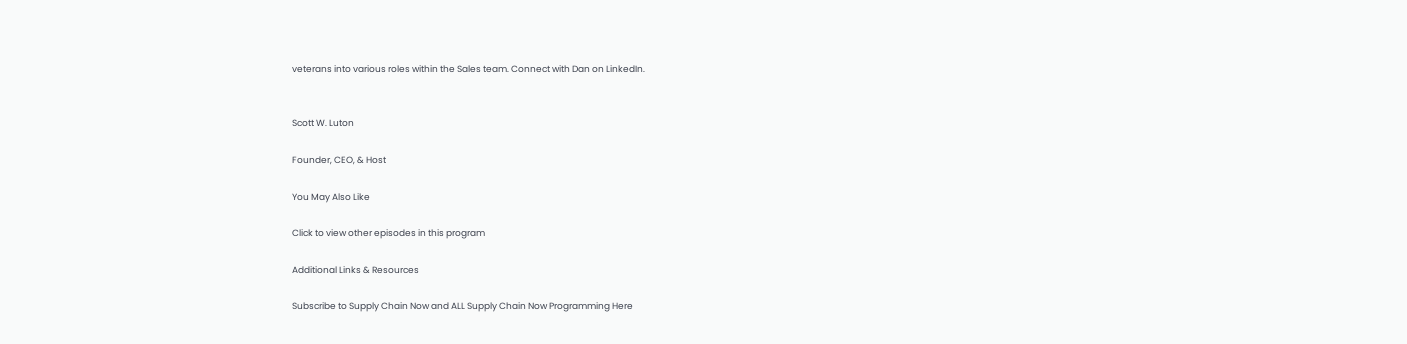veterans into various roles within the Sales team. Connect with Dan on LinkedIn.


Scott W. Luton

Founder, CEO, & Host

You May Also Like

Click to view other episodes in this program

Additional Links & Resources

Subscribe to Supply Chain Now and ALL Supply Chain Now Programming Here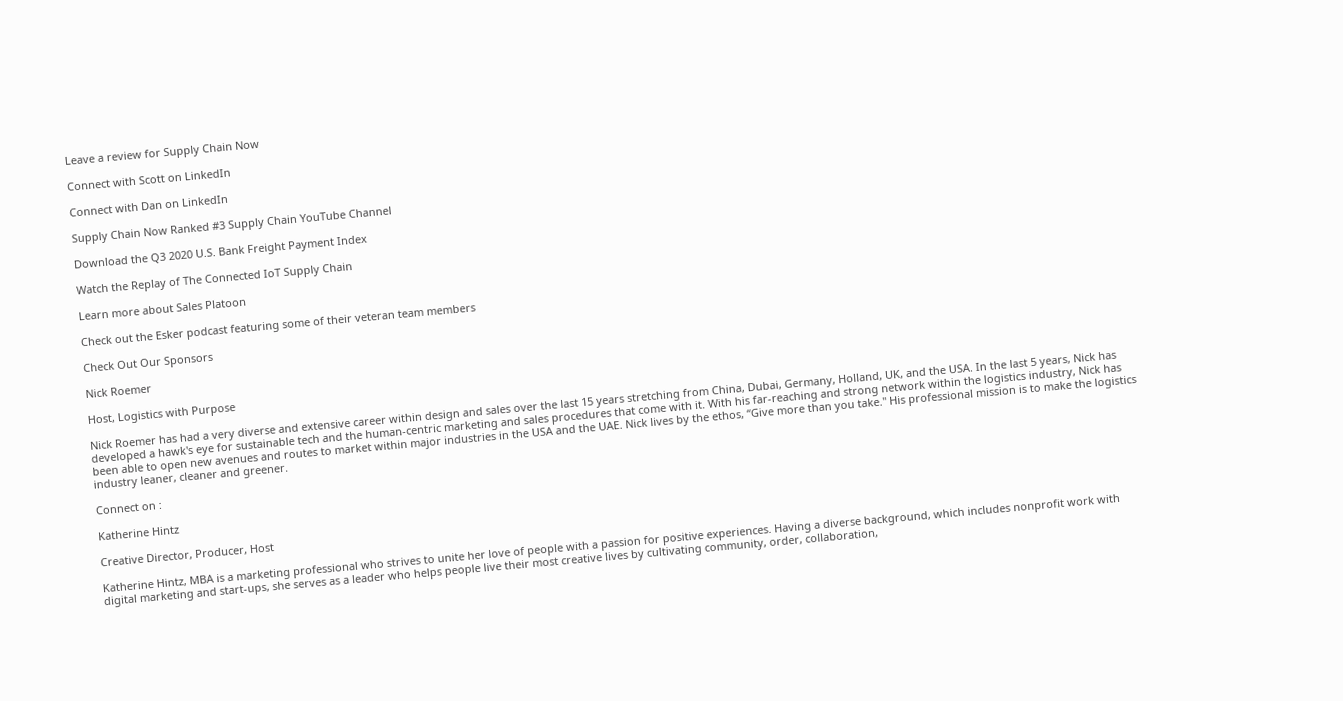Leave a review for Supply Chain Now

Connect with Scott on LinkedIn

Connect with Dan on LinkedIn

Supply Chain Now Ranked #3 Supply Chain YouTube Channel

Download the Q3 2020 U.S. Bank Freight Payment Index

Watch the Replay of The Connected IoT Supply Chain

Learn more about Sales Platoon

Check out the Esker podcast featuring some of their veteran team members

Check Out Our Sponsors

Nick Roemer

Host, Logistics with Purpose

Nick Roemer has had a very diverse and extensive career within design and sales over the last 15 years stretching from China, Dubai, Germany, Holland, UK, and the USA. In the last 5 years, Nick has developed a hawk's eye for sustainable tech and the human-centric marketing and sales procedures that come with it. With his far-reaching and strong network within the logistics industry, Nick has been able to open new avenues and routes to market within major industries in the USA and the UAE. Nick lives by the ethos, “Give more than you take." His professional mission is to make the logistics industry leaner, cleaner and greener.

Connect on :

Katherine Hintz

Creative Director, Producer, Host

Katherine Hintz, MBA is a marketing professional who strives to unite her love of people with a passion for positive experiences. Having a diverse background, which includes nonprofit work with digital marketing and start-ups, she serves as a leader who helps people live their most creative lives by cultivating community, order, collaboration,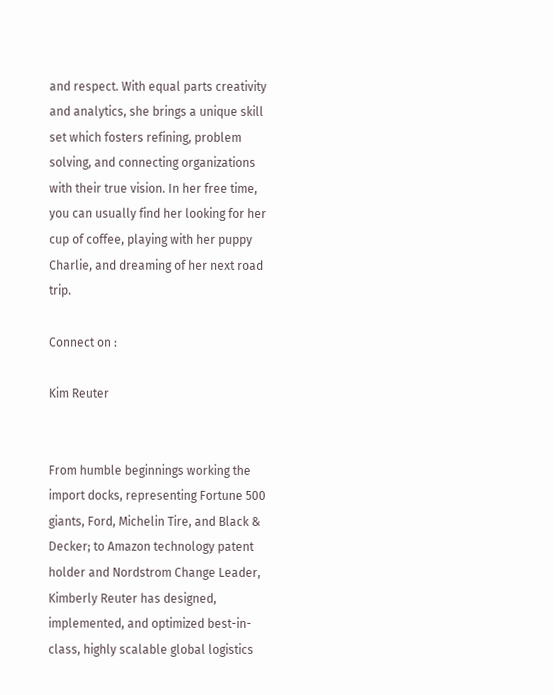and respect. With equal parts creativity and analytics, she brings a unique skill set which fosters refining, problem solving, and connecting organizations with their true vision. In her free time, you can usually find her looking for her cup of coffee, playing with her puppy Charlie, and dreaming of her next road trip.

Connect on :

Kim Reuter


From humble beginnings working the import docks, representing Fortune 500 giants, Ford, Michelin Tire, and Black & Decker; to Amazon technology patent holder and Nordstrom Change Leader, Kimberly Reuter has designed, implemented, and optimized best-in-class, highly scalable global logistics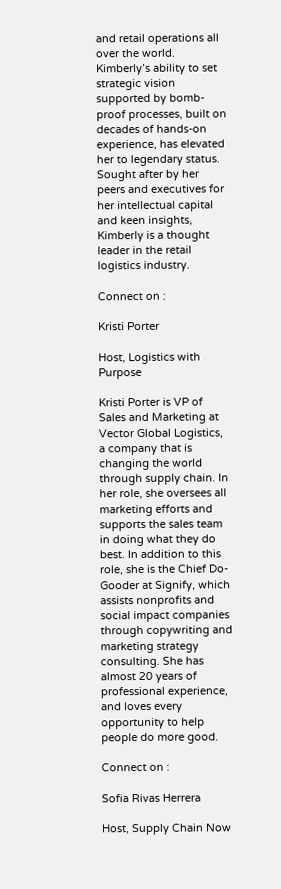and retail operations all over the world. Kimberly’s ability to set strategic vision supported by bomb-proof processes, built on decades of hands-on experience, has elevated her to legendary status. Sought after by her peers and executives for her intellectual capital and keen insights, Kimberly is a thought leader in the retail logistics industry.

Connect on :

Kristi Porter

Host, Logistics with Purpose

Kristi Porter is VP of Sales and Marketing at Vector Global Logistics, a company that is changing the world through supply chain. In her role, she oversees all marketing efforts and supports the sales team in doing what they do best. In addition to this role, she is the Chief Do-Gooder at Signify, which assists nonprofits and social impact companies through copywriting and marketing strategy consulting. She has almost 20 years of professional experience, and loves every opportunity to help people do more good.

Connect on :

Sofia Rivas Herrera

Host, Supply Chain Now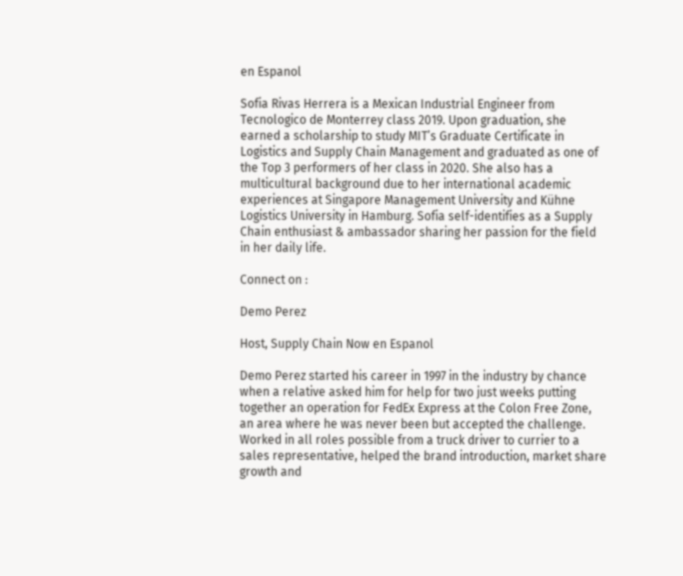en Espanol

Sofia Rivas Herrera is a Mexican Industrial Engineer from Tecnologico de Monterrey class 2019. Upon graduation, she earned a scholarship to study MIT’s Graduate Certificate in Logistics and Supply Chain Management and graduated as one of the Top 3 performers of her class in 2020. She also has a multicultural background due to her international academic experiences at Singapore Management University and Kühne Logistics University in Hamburg. Sofia self-identifies as a Supply Chain enthusiast & ambassador sharing her passion for the field in her daily life.

Connect on :

Demo Perez

Host, Supply Chain Now en Espanol

Demo Perez started his career in 1997 in the industry by chance when a relative asked him for help for two just weeks putting together an operation for FedEx Express at the Colon Free Zone, an area where he was never been but accepted the challenge. Worked in all roles possible from a truck driver to currier to a sales representative, helped the brand introduction, market share growth and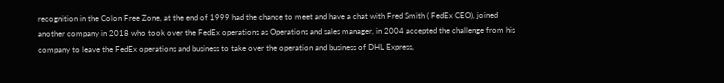recognition in the Colon Free Zone, at the end of 1999 had the chance to meet and have a chat with Fred Smith ( FedEx CEO), joined another company in 2018 who took over the FedEx operations as Operations and sales manager, in 2004 accepted the challenge from his company to leave the FedEx operations and business to take over the operation and business of DHL Express,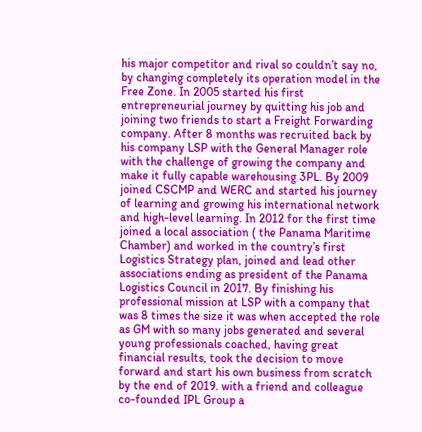his major competitor and rival so couldn’t say no, by changing completely its operation model in the Free Zone. In 2005 started his first entrepreneurial journey by quitting his job and joining two friends to start a Freight Forwarding company. After 8 months was recruited back by his company LSP with the General Manager role with the challenge of growing the company and make it fully capable warehousing 3PL. By 2009 joined CSCMP and WERC and started his journey of learning and growing his international network and high-level learning. In 2012 for the first time joined a local association ( the Panama Maritime Chamber) and worked in the country’s first Logistics Strategy plan, joined and lead other associations ending as president of the Panama Logistics Council in 2017. By finishing his professional mission at LSP with a company that was 8 times the size it was when accepted the role as GM with so many jobs generated and several young professionals coached, having great financial results, took the decision to move forward and start his own business from scratch by the end of 2019. with a friend and colleague co-founded IPL Group a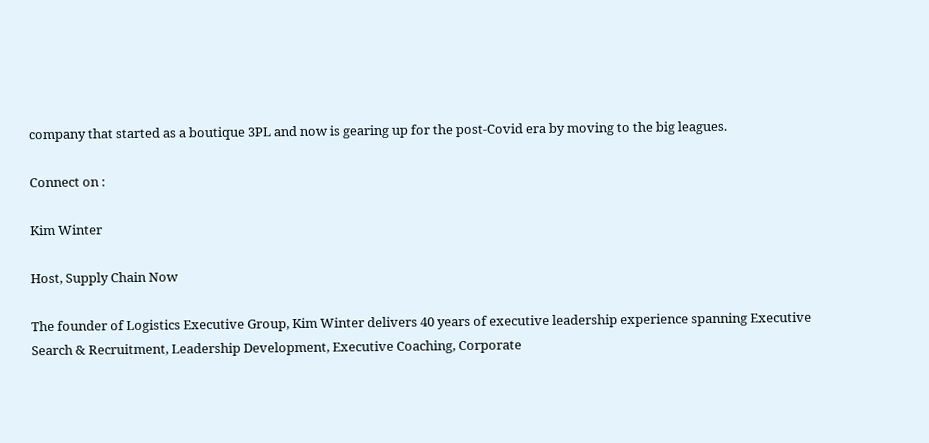company that started as a boutique 3PL and now is gearing up for the post-Covid era by moving to the big leagues.

Connect on :

Kim Winter

Host, Supply Chain Now

The founder of Logistics Executive Group, Kim Winter delivers 40 years of executive leadership experience spanning Executive Search & Recruitment, Leadership Development, Executive Coaching, Corporate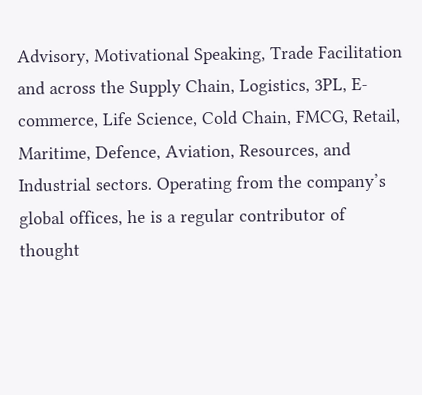Advisory, Motivational Speaking, Trade Facilitation and across the Supply Chain, Logistics, 3PL, E-commerce, Life Science, Cold Chain, FMCG, Retail, Maritime, Defence, Aviation, Resources, and Industrial sectors. Operating from the company’s global offices, he is a regular contributor of thought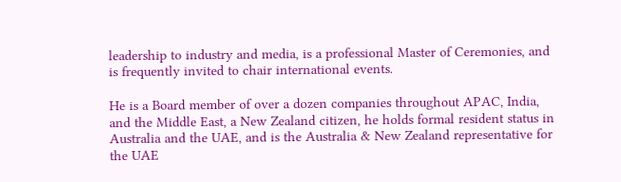leadership to industry and media, is a professional Master of Ceremonies, and is frequently invited to chair international events.

He is a Board member of over a dozen companies throughout APAC, India, and the Middle East, a New Zealand citizen, he holds formal resident status in Australia and the UAE, and is the Australia & New Zealand representative for the UAE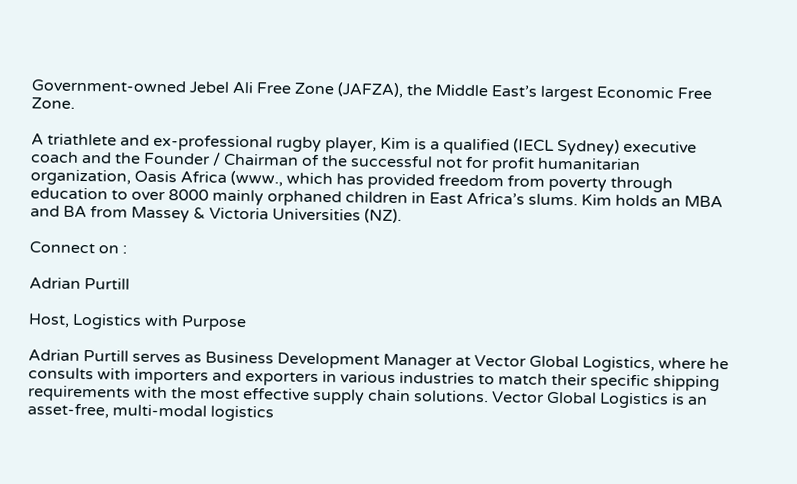Government-owned Jebel Ali Free Zone (JAFZA), the Middle East’s largest Economic Free Zone.

A triathlete and ex-professional rugby player, Kim is a qualified (IECL Sydney) executive coach and the Founder / Chairman of the successful not for profit humanitarian organization, Oasis Africa (www., which has provided freedom from poverty through education to over 8000 mainly orphaned children in East Africa’s slums. Kim holds an MBA and BA from Massey & Victoria Universities (NZ).

Connect on :

Adrian Purtill

Host, Logistics with Purpose

Adrian Purtill serves as Business Development Manager at Vector Global Logistics, where he consults with importers and exporters in various industries to match their specific shipping requirements with the most effective supply chain solutions. Vector Global Logistics is an asset-free, multi-modal logistics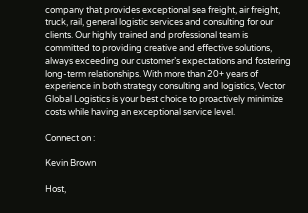company that provides exceptional sea freight, air freight, truck, rail, general logistic services and consulting for our clients. Our highly trained and professional team is committed to providing creative and effective solutions, always exceeding our customer’s expectations and fostering long-term relationships. With more than 20+ years of experience in both strategy consulting and logistics, Vector Global Logistics is your best choice to proactively minimize costs while having an exceptional service level.

Connect on :

Kevin Brown

Host,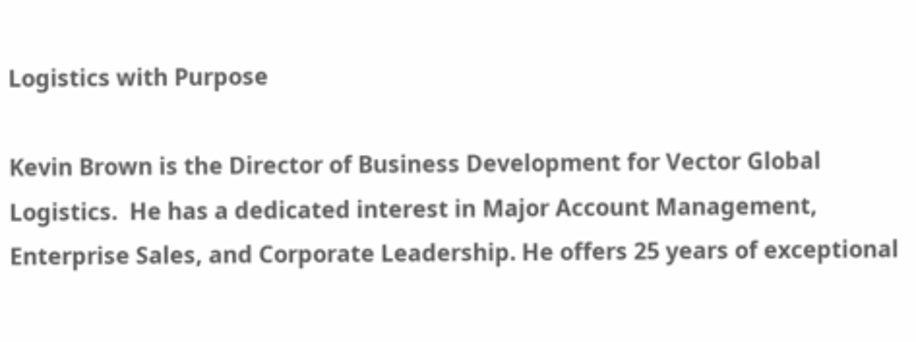Logistics with Purpose

Kevin Brown is the Director of Business Development for Vector Global Logistics.  He has a dedicated interest in Major Account Management, Enterprise Sales, and Corporate Leadership. He offers 25 years of exceptional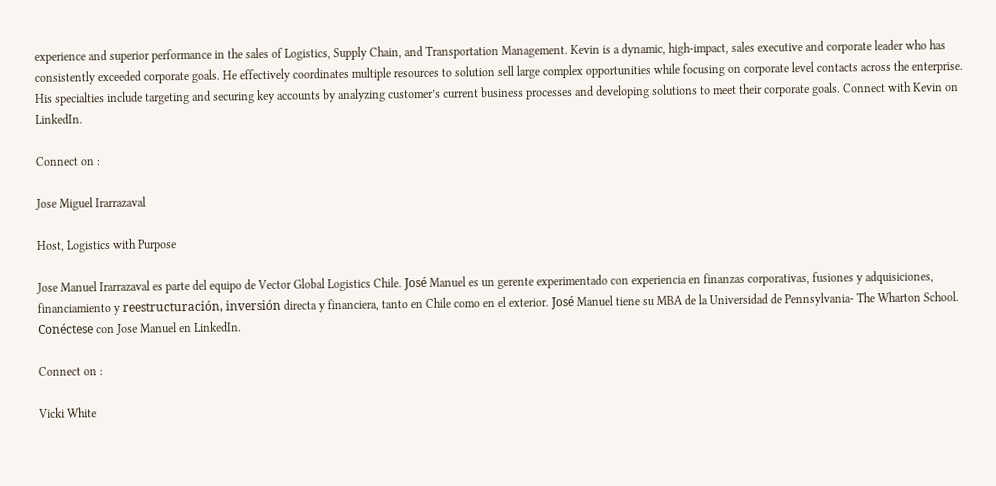experience and superior performance in the sales of Logistics, Supply Chain, and Transportation Management. Kevin is a dynamic, high-impact, sales executive and corporate leader who has consistently exceeded corporate goals. He effectively coordinates multiple resources to solution sell large complex opportunities while focusing on corporate level contacts across the enterprise. His specialties include targeting and securing key accounts by analyzing customer’s current business processes and developing solutions to meet their corporate goals. Connect with Kevin on LinkedIn.

Connect on :

Jose Miguel Irarrazaval

Host, Logistics with Purpose

Jose Manuel Irarrazaval es parte del equipo de Vector Global Logistics Chile. José Manuel es un gerente experimentado con experiencia en finanzas corporativas, fusiones y adquisiciones, financiamiento y reestructuración, inversión directa y financiera, tanto en Chile como en el exterior. José Manuel tiene su MBA de la Universidad de Pennsylvania- The Wharton School. Conéctese con Jose Manuel en LinkedIn.

Connect on :

Vicki White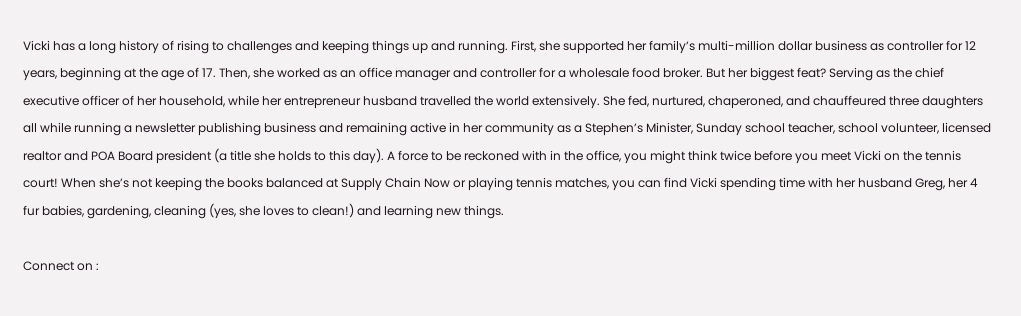Vicki has a long history of rising to challenges and keeping things up and running. First, she supported her family’s multi-million dollar business as controller for 12 years, beginning at the age of 17. Then, she worked as an office manager and controller for a wholesale food broker. But her biggest feat? Serving as the chief executive officer of her household, while her entrepreneur husband travelled the world extensively. She fed, nurtured, chaperoned, and chauffeured three daughters all while running a newsletter publishing business and remaining active in her community as a Stephen’s Minister, Sunday school teacher, school volunteer, licensed realtor and POA Board president (a title she holds to this day). A force to be reckoned with in the office, you might think twice before you meet Vicki on the tennis court! When she’s not keeping the books balanced at Supply Chain Now or playing tennis matches, you can find Vicki spending time with her husband Greg, her 4 fur babies, gardening, cleaning (yes, she loves to clean!) and learning new things.

Connect on :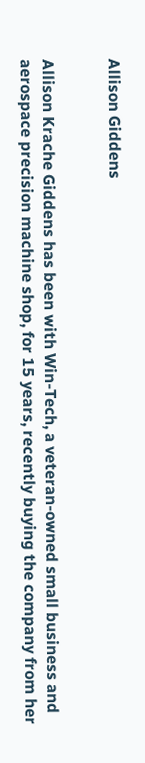Allison Giddens


Allison Krache Giddens has been with Win-Tech, a veteran-owned small business and aerospace precision machine shop, for 15 years, recently buying the company from her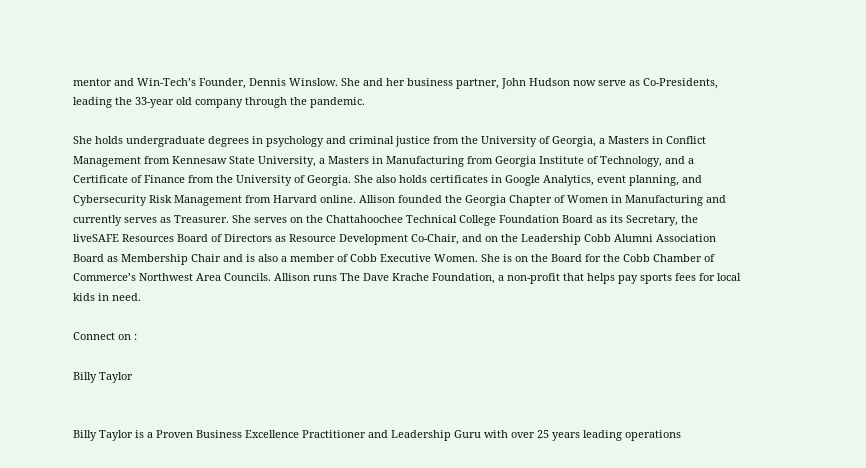mentor and Win-Tech’s Founder, Dennis Winslow. She and her business partner, John Hudson now serve as Co-Presidents, leading the 33-year old company through the pandemic.

She holds undergraduate degrees in psychology and criminal justice from the University of Georgia, a Masters in Conflict Management from Kennesaw State University, a Masters in Manufacturing from Georgia Institute of Technology, and a Certificate of Finance from the University of Georgia. She also holds certificates in Google Analytics, event planning, and Cybersecurity Risk Management from Harvard online. Allison founded the Georgia Chapter of Women in Manufacturing and currently serves as Treasurer. She serves on the Chattahoochee Technical College Foundation Board as its Secretary, the liveSAFE Resources Board of Directors as Resource Development Co-Chair, and on the Leadership Cobb Alumni Association Board as Membership Chair and is also a member of Cobb Executive Women. She is on the Board for the Cobb Chamber of Commerce’s Northwest Area Councils. Allison runs The Dave Krache Foundation, a non-profit that helps pay sports fees for local kids in need.

Connect on :

Billy Taylor


Billy Taylor is a Proven Business Excellence Practitioner and Leadership Guru with over 25 years leading operations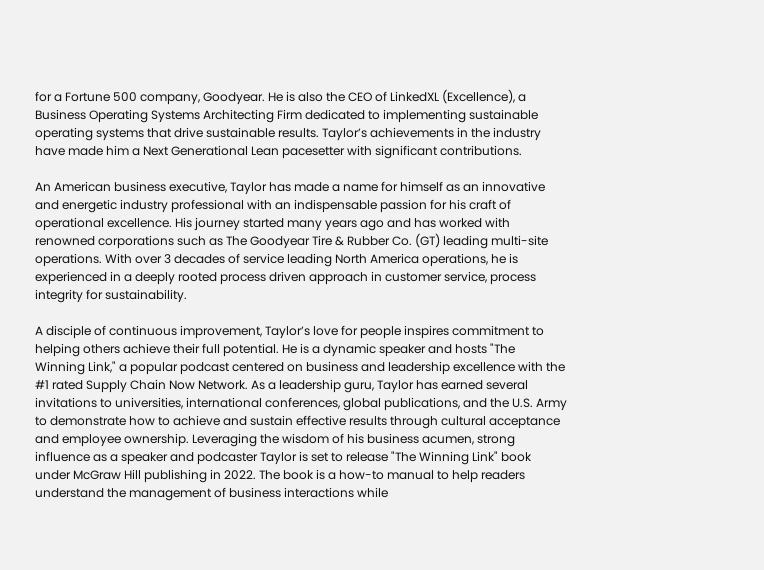for a Fortune 500 company, Goodyear. He is also the CEO of LinkedXL (Excellence), a Business Operating Systems Architecting Firm dedicated to implementing sustainable operating systems that drive sustainable results. Taylor’s achievements in the industry have made him a Next Generational Lean pacesetter with significant contributions.

An American business executive, Taylor has made a name for himself as an innovative and energetic industry professional with an indispensable passion for his craft of operational excellence. His journey started many years ago and has worked with renowned corporations such as The Goodyear Tire & Rubber Co. (GT) leading multi-site operations. With over 3 decades of service leading North America operations, he is experienced in a deeply rooted process driven approach in customer service, process integrity for sustainability.

A disciple of continuous improvement, Taylor’s love for people inspires commitment to helping others achieve their full potential. He is a dynamic speaker and hosts "The Winning Link," a popular podcast centered on business and leadership excellence with the #1 rated Supply Chain Now Network. As a leadership guru, Taylor has earned several invitations to universities, international conferences, global publications, and the U.S. Army to demonstrate how to achieve and sustain effective results through cultural acceptance and employee ownership. Leveraging the wisdom of his business acumen, strong influence as a speaker and podcaster Taylor is set to release "The Winning Link" book under McGraw Hill publishing in 2022. The book is a how-to manual to help readers understand the management of business interactions while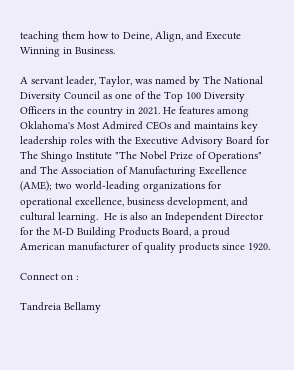teaching them how to Deine, Align, and Execute Winning in Business.

A servant leader, Taylor, was named by The National Diversity Council as one of the Top 100 Diversity Officers in the country in 2021. He features among Oklahoma's Most Admired CEOs and maintains key leadership roles with the Executive Advisory Board for The Shingo Institute "The Nobel Prize of Operations" and The Association of Manufacturing Excellence (AME); two world-leading organizations for operational excellence, business development, and cultural learning.  He is also an Independent Director for the M-D Building Products Board, a proud American manufacturer of quality products since 1920.

Connect on :

Tandreia Bellamy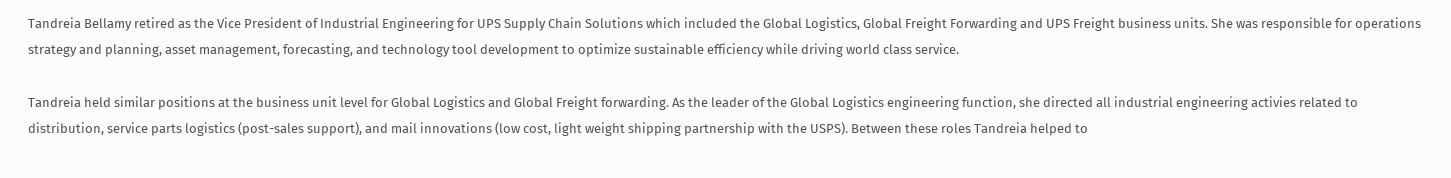Tandreia Bellamy retired as the Vice President of Industrial Engineering for UPS Supply Chain Solutions which included the Global Logistics, Global Freight Forwarding and UPS Freight business units. She was responsible for operations strategy and planning, asset management, forecasting, and technology tool development to optimize sustainable efficiency while driving world class service.

Tandreia held similar positions at the business unit level for Global Logistics and Global Freight forwarding. As the leader of the Global Logistics engineering function, she directed all industrial engineering activies related to distribution, service parts logistics (post-sales support), and mail innovations (low cost, light weight shipping partnership with the USPS). Between these roles Tandreia helped to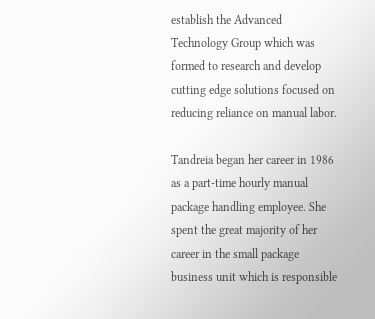establish the Advanced Technology Group which was formed to research and develop cutting edge solutions focused on reducing reliance on manual labor.

Tandreia began her career in 1986 as a part-time hourly manual package handling employee. She spent the great majority of her career in the small package business unit which is responsible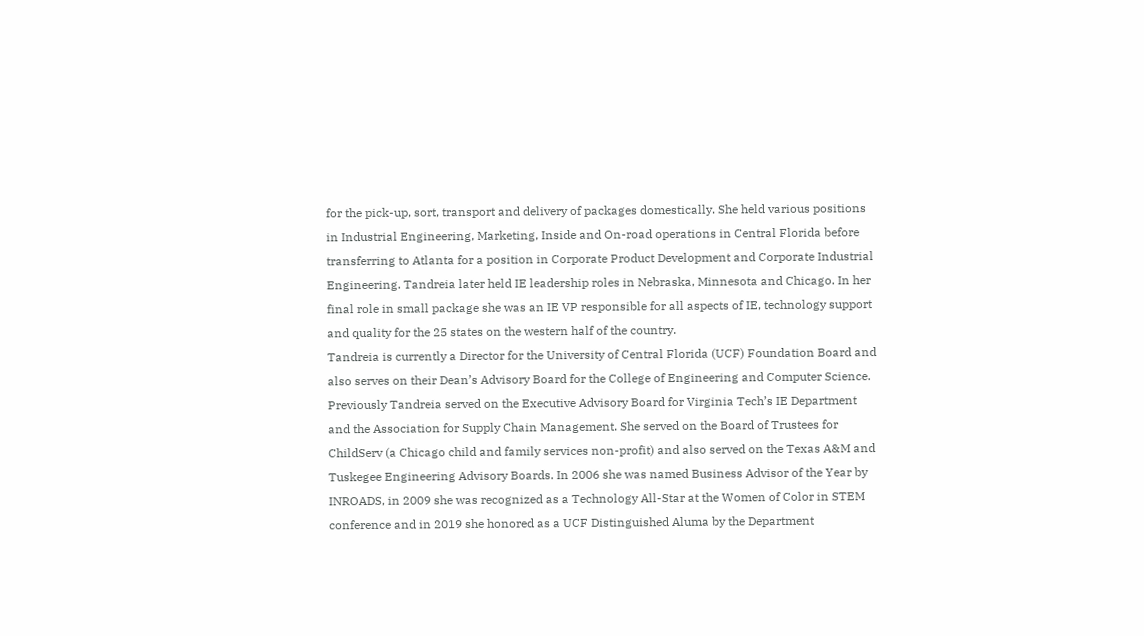for the pick-up, sort, transport and delivery of packages domestically. She held various positions in Industrial Engineering, Marketing, Inside and On-road operations in Central Florida before transferring to Atlanta for a position in Corporate Product Development and Corporate Industrial Engineering. Tandreia later held IE leadership roles in Nebraska, Minnesota and Chicago. In her final role in small package she was an IE VP responsible for all aspects of IE, technology support and quality for the 25 states on the western half of the country.
Tandreia is currently a Director for the University of Central Florida (UCF) Foundation Board and also serves on their Dean’s Advisory Board for the College of Engineering and Computer Science. Previously Tandreia served on the Executive Advisory Board for Virginia Tech’s IE Department and the Association for Supply Chain Management. She served on the Board of Trustees for ChildServ (a Chicago child and family services non-profit) and also served on the Texas A&M and Tuskegee Engineering Advisory Boards. In 2006 she was named Business Advisor of the Year by INROADS, in 2009 she was recognized as a Technology All-Star at the Women of Color in STEM conference and in 2019 she honored as a UCF Distinguished Aluma by the Department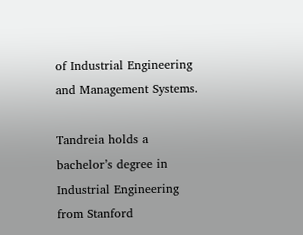of Industrial Engineering and Management Systems.

Tandreia holds a bachelor’s degree in Industrial Engineering from Stanford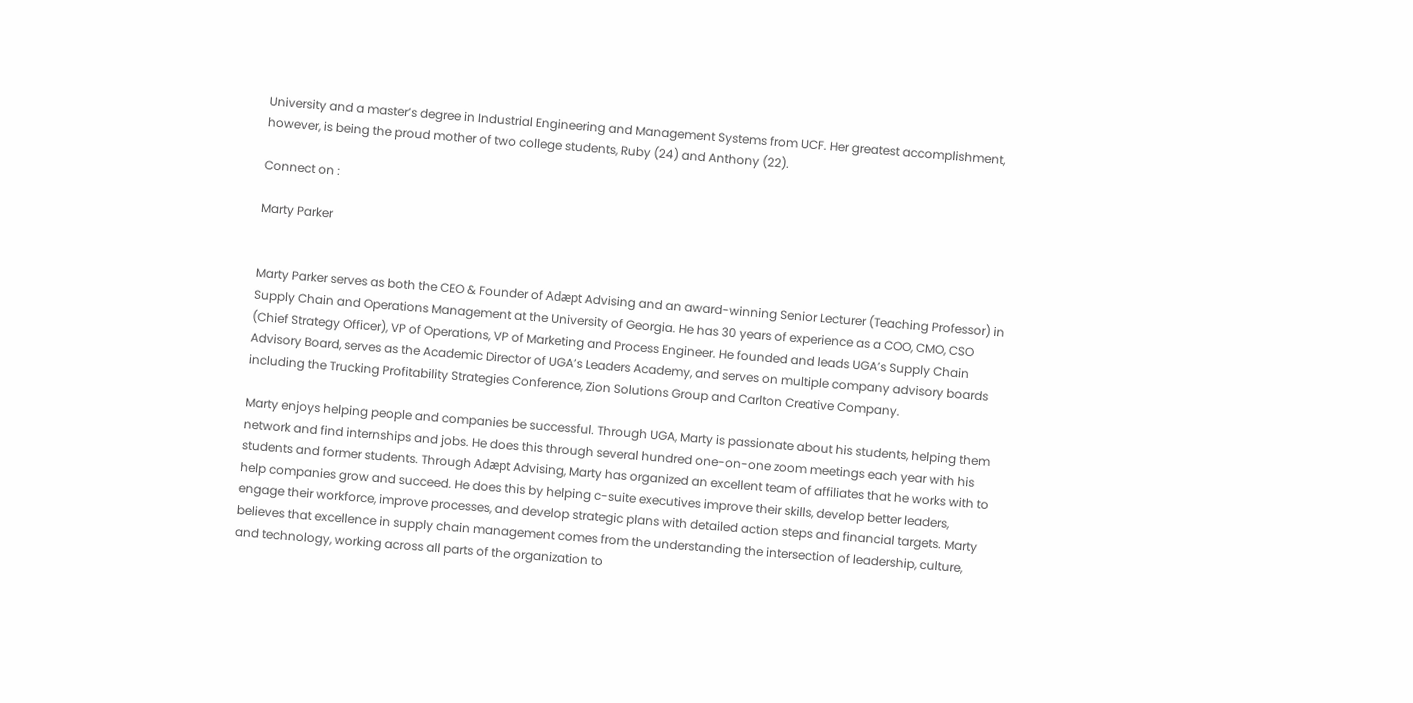University and a master’s degree in Industrial Engineering and Management Systems from UCF. Her greatest accomplishment, however, is being the proud mother of two college students, Ruby (24) and Anthony (22).

Connect on :

Marty Parker


Marty Parker serves as both the CEO & Founder of Adæpt Advising and an award-winning Senior Lecturer (Teaching Professor) in Supply Chain and Operations Management at the University of Georgia. He has 30 years of experience as a COO, CMO, CSO (Chief Strategy Officer), VP of Operations, VP of Marketing and Process Engineer. He founded and leads UGA’s Supply Chain Advisory Board, serves as the Academic Director of UGA’s Leaders Academy, and serves on multiple company advisory boards including the Trucking Profitability Strategies Conference, Zion Solutions Group and Carlton Creative Company.

Marty enjoys helping people and companies be successful. Through UGA, Marty is passionate about his students, helping them network and find internships and jobs. He does this through several hundred one-on-one zoom meetings each year with his students and former students. Through Adæpt Advising, Marty has organized an excellent team of affiliates that he works with to help companies grow and succeed. He does this by helping c-suite executives improve their skills, develop better leaders, engage their workforce, improve processes, and develop strategic plans with detailed action steps and financial targets. Marty believes that excellence in supply chain management comes from the understanding the intersection of leadership, culture, and technology, working across all parts of the organization to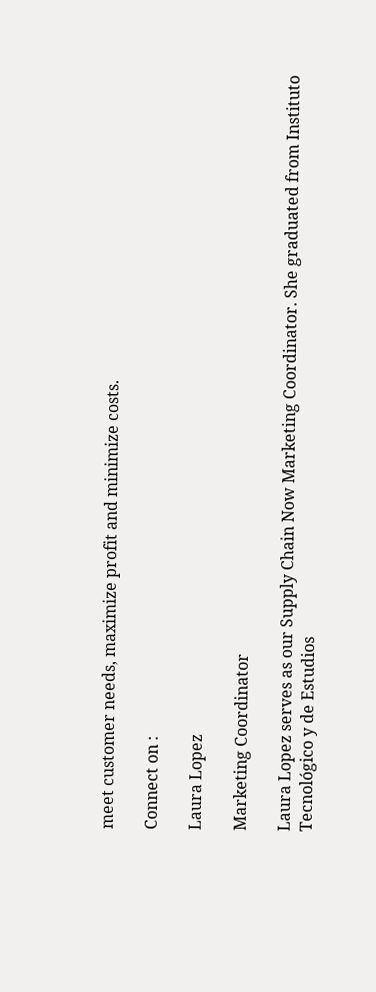meet customer needs, maximize profit and minimize costs.

Connect on :

Laura Lopez

Marketing Coordinator

Laura Lopez serves as our Supply Chain Now Marketing Coordinator. She graduated from Instituto Tecnológico y de Estudios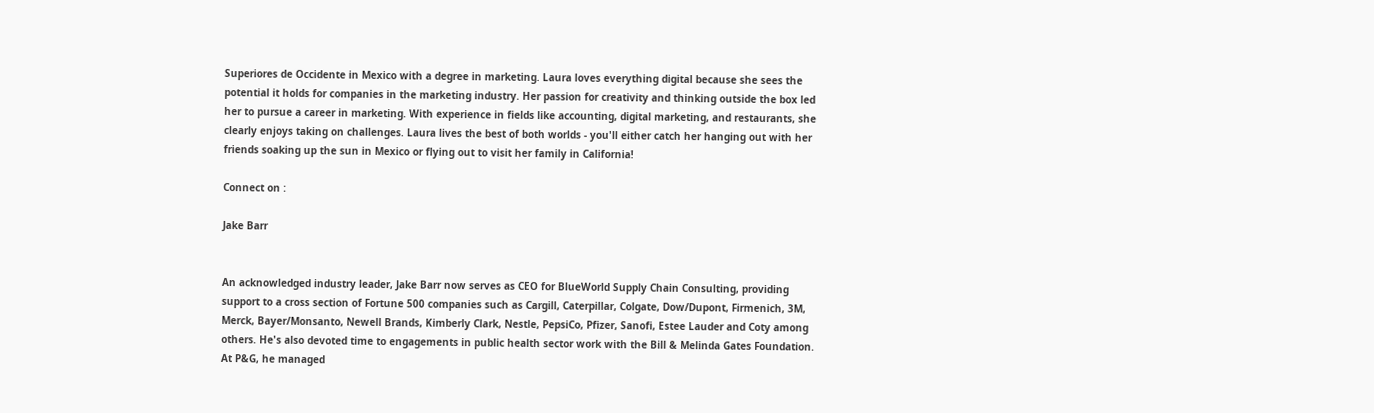Superiores de Occidente in Mexico with a degree in marketing. Laura loves everything digital because she sees the potential it holds for companies in the marketing industry. Her passion for creativity and thinking outside the box led her to pursue a career in marketing. With experience in fields like accounting, digital marketing, and restaurants, she clearly enjoys taking on challenges. Laura lives the best of both worlds - you'll either catch her hanging out with her friends soaking up the sun in Mexico or flying out to visit her family in California!

Connect on :

Jake Barr


An acknowledged industry leader, Jake Barr now serves as CEO for BlueWorld Supply Chain Consulting, providing support to a cross section of Fortune 500 companies such as Cargill, Caterpillar, Colgate, Dow/Dupont, Firmenich, 3M, Merck, Bayer/Monsanto, Newell Brands, Kimberly Clark, Nestle, PepsiCo, Pfizer, Sanofi, Estee Lauder and Coty among others. He's also devoted time to engagements in public health sector work with the Bill & Melinda Gates Foundation. At P&G, he managed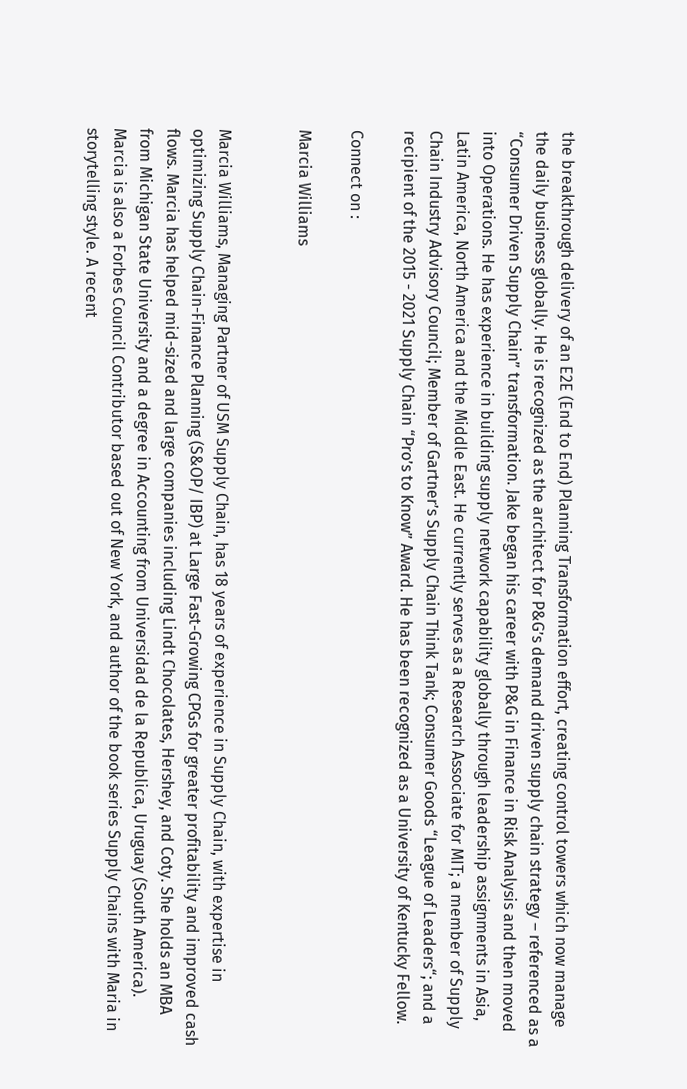the breakthrough delivery of an E2E (End to End) Planning Transformation effort, creating control towers which now manage the daily business globally. He is recognized as the architect for P&G’s demand driven supply chain strategy – referenced as a “Consumer Driven Supply Chain” transformation. Jake began his career with P&G in Finance in Risk Analysis and then moved into Operations. He has experience in building supply network capability globally through leadership assignments in Asia, Latin America, North America and the Middle East. He currently serves as a Research Associate for MIT; a member of Supply Chain Industry Advisory Council; Member of Gartner’s Supply Chain Think Tank; Consumer Goods “League of Leaders“; and a recipient of the 2015 - 2021 Supply Chain “Pro’s to Know” Award. He has been recognized as a University of Kentucky Fellow.

Connect on :

Marcia Williams


Marcia Williams, Managing Partner of USM Supply Chain, has 18 years of experience in Supply Chain, with expertise in optimizing Supply Chain-Finance Planning (S&OP/ IBP) at Large Fast-Growing CPGs for greater profitability and improved cash flows. Marcia has helped mid-sized and large companies including Lindt Chocolates, Hershey, and Coty. She holds an MBA from Michigan State University and a degree in Accounting from Universidad de la Republica, Uruguay (South America). Marcia is also a Forbes Council Contributor based out of New York, and author of the book series Supply Chains with Maria in storytelling style. A recent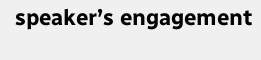speaker’s engagement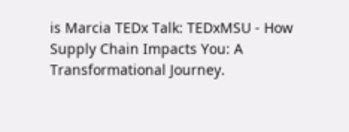is Marcia TEDx Talk: TEDxMSU - How Supply Chain Impacts You: A Transformational Journey.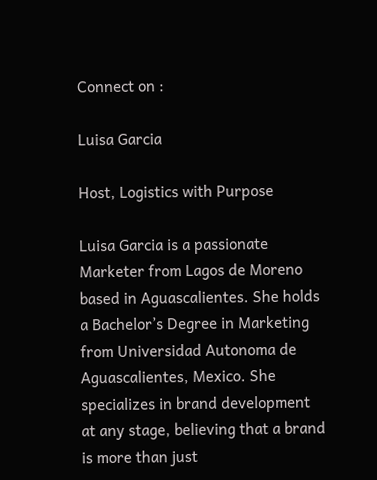Connect on :

Luisa Garcia

Host, Logistics with Purpose

Luisa Garcia is a passionate Marketer from Lagos de Moreno based in Aguascalientes. She holds a Bachelor’s Degree in Marketing from Universidad Autonoma de Aguascalientes, Mexico. She specializes in brand development at any stage, believing that a brand is more than just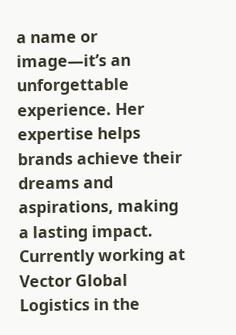a name or image—it’s an unforgettable experience. Her expertise helps brands achieve their dreams and aspirations, making a lasting impact. Currently working at Vector Global Logistics in the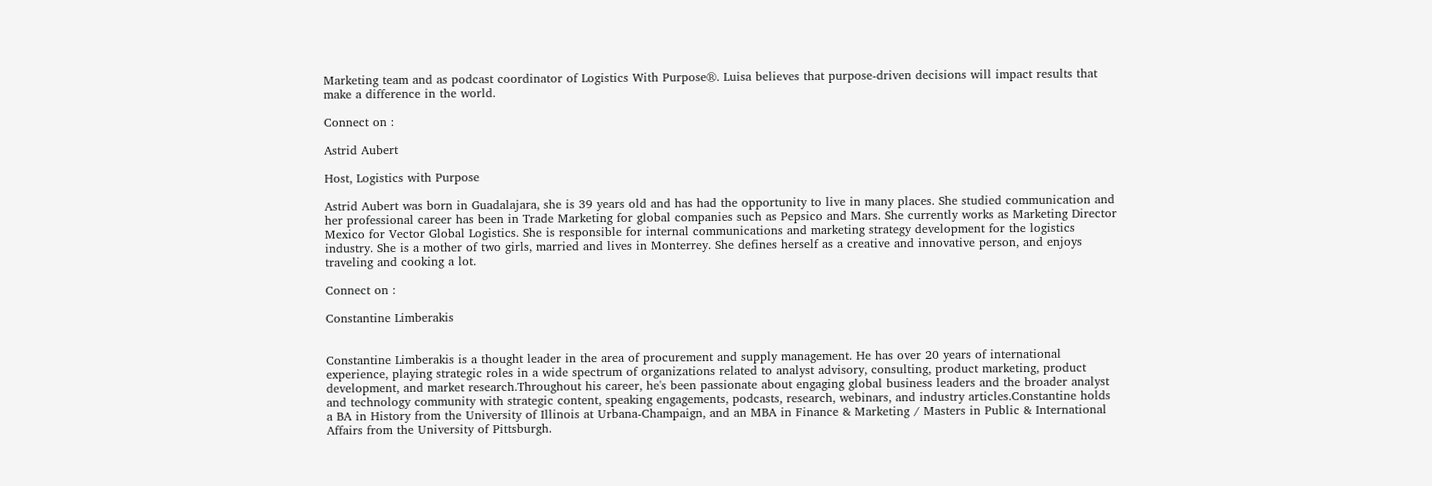Marketing team and as podcast coordinator of Logistics With Purpose®. Luisa believes that purpose-driven decisions will impact results that make a difference in the world.

Connect on :

Astrid Aubert

Host, Logistics with Purpose

Astrid Aubert was born in Guadalajara, she is 39 years old and has had the opportunity to live in many places. She studied communication and her professional career has been in Trade Marketing for global companies such as Pepsico and Mars. She currently works as Marketing Director Mexico for Vector Global Logistics. She is responsible for internal communications and marketing strategy development for the logistics industry. She is a mother of two girls, married and lives in Monterrey. She defines herself as a creative and innovative person, and enjoys traveling and cooking a lot.

Connect on :

Constantine Limberakis


Constantine Limberakis is a thought leader in the area of procurement and supply management. He has over 20 years of international experience, playing strategic roles in a wide spectrum of organizations related to analyst advisory, consulting, product marketing, product development, and market research.Throughout his career, he's been passionate about engaging global business leaders and the broader analyst and technology community with strategic content, speaking engagements, podcasts, research, webinars, and industry articles.Constantine holds a BA in History from the University of Illinois at Urbana-Champaign, and an MBA in Finance & Marketing / Masters in Public & International Affairs from the University of Pittsburgh.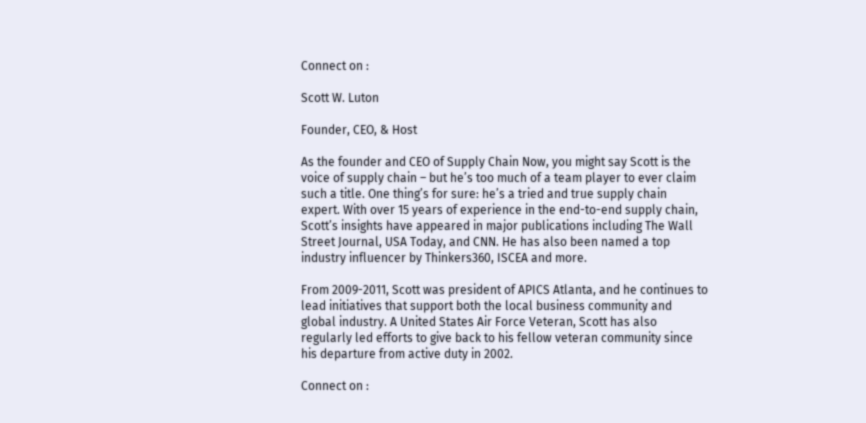Connect on :

Scott W. Luton

Founder, CEO, & Host

As the founder and CEO of Supply Chain Now, you might say Scott is the voice of supply chain – but he’s too much of a team player to ever claim such a title. One thing’s for sure: he’s a tried and true supply chain expert. With over 15 years of experience in the end-to-end supply chain, Scott’s insights have appeared in major publications including The Wall Street Journal, USA Today, and CNN. He has also been named a top industry influencer by Thinkers360, ISCEA and more.

From 2009-2011, Scott was president of APICS Atlanta, and he continues to lead initiatives that support both the local business community and global industry. A United States Air Force Veteran, Scott has also regularly led efforts to give back to his fellow veteran community since his departure from active duty in 2002.

Connect on :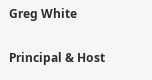Greg White

Principal & Host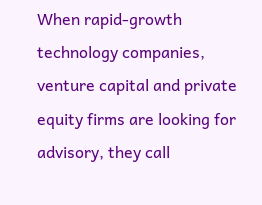When rapid-growth technology companies, venture capital and private equity firms are looking for advisory, they call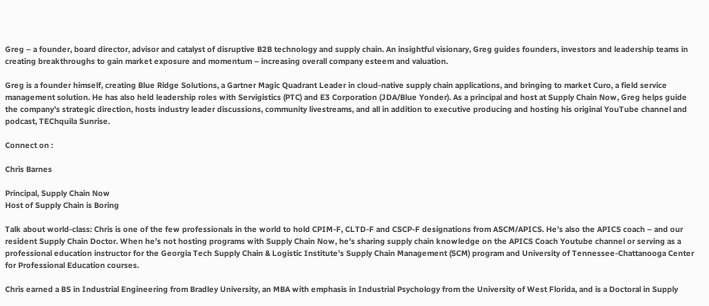Greg – a founder, board director, advisor and catalyst of disruptive B2B technology and supply chain. An insightful visionary, Greg guides founders, investors and leadership teams in creating breakthroughs to gain market exposure and momentum – increasing overall company esteem and valuation.

Greg is a founder himself, creating Blue Ridge Solutions, a Gartner Magic Quadrant Leader in cloud-native supply chain applications, and bringing to market Curo, a field service management solution. He has also held leadership roles with Servigistics (PTC) and E3 Corporation (JDA/Blue Yonder). As a principal and host at Supply Chain Now, Greg helps guide the company’s strategic direction, hosts industry leader discussions, community livestreams, and all in addition to executive producing and hosting his original YouTube channel and podcast, TEChquila Sunrise.

Connect on :

Chris Barnes

Principal, Supply Chain Now
Host of Supply Chain is Boring

Talk about world-class: Chris is one of the few professionals in the world to hold CPIM-F, CLTD-F and CSCP-F designations from ASCM/APICS. He’s also the APICS coach – and our resident Supply Chain Doctor. When he’s not hosting programs with Supply Chain Now, he’s sharing supply chain knowledge on the APICS Coach Youtube channel or serving as a professional education instructor for the Georgia Tech Supply Chain & Logistic Institute’s Supply Chain Management (SCM) program and University of Tennessee-Chattanooga Center for Professional Education courses.

Chris earned a BS in Industrial Engineering from Bradley University, an MBA with emphasis in Industrial Psychology from the University of West Florida, and is a Doctoral in Supply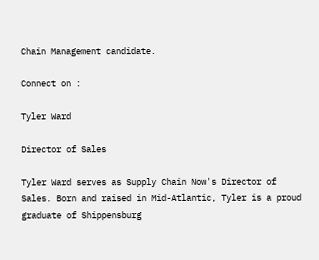Chain Management candidate.

Connect on :

Tyler Ward

Director of Sales

Tyler Ward serves as Supply Chain Now's Director of Sales. Born and raised in Mid-Atlantic, Tyler is a proud graduate of Shippensburg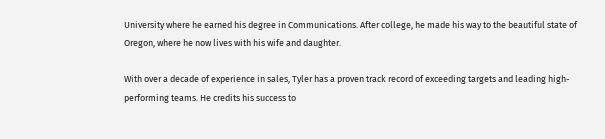University where he earned his degree in Communications. After college, he made his way to the beautiful state of Oregon, where he now lives with his wife and daughter.

With over a decade of experience in sales, Tyler has a proven track record of exceeding targets and leading high-performing teams. He credits his success to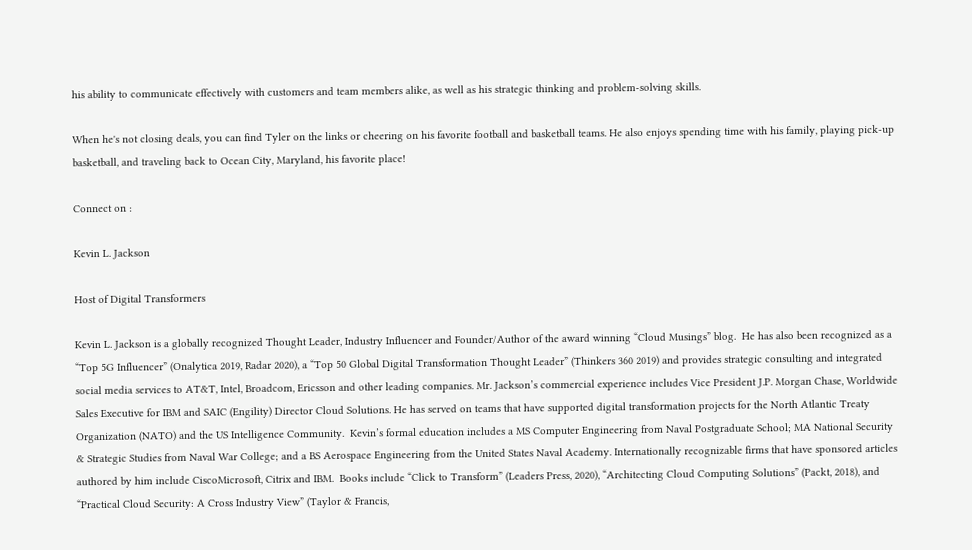his ability to communicate effectively with customers and team members alike, as well as his strategic thinking and problem-solving skills.

When he's not closing deals, you can find Tyler on the links or cheering on his favorite football and basketball teams. He also enjoys spending time with his family, playing pick-up basketball, and traveling back to Ocean City, Maryland, his favorite place!

Connect on :

Kevin L. Jackson

Host of Digital Transformers

Kevin L. Jackson is a globally recognized Thought Leader, Industry Influencer and Founder/Author of the award winning “Cloud Musings” blog.  He has also been recognized as a “Top 5G Influencer” (Onalytica 2019, Radar 2020), a “Top 50 Global Digital Transformation Thought Leader” (Thinkers 360 2019) and provides strategic consulting and integrated social media services to AT&T, Intel, Broadcom, Ericsson and other leading companies. Mr. Jackson’s commercial experience includes Vice President J.P. Morgan Chase, Worldwide Sales Executive for IBM and SAIC (Engility) Director Cloud Solutions. He has served on teams that have supported digital transformation projects for the North Atlantic Treaty Organization (NATO) and the US Intelligence Community.  Kevin’s formal education includes a MS Computer Engineering from Naval Postgraduate School; MA National Security & Strategic Studies from Naval War College; and a BS Aerospace Engineering from the United States Naval Academy. Internationally recognizable firms that have sponsored articles authored by him include CiscoMicrosoft, Citrix and IBM.  Books include “Click to Transform” (Leaders Press, 2020), “Architecting Cloud Computing Solutions” (Packt, 2018), and “Practical Cloud Security: A Cross Industry View” (Taylor & Francis,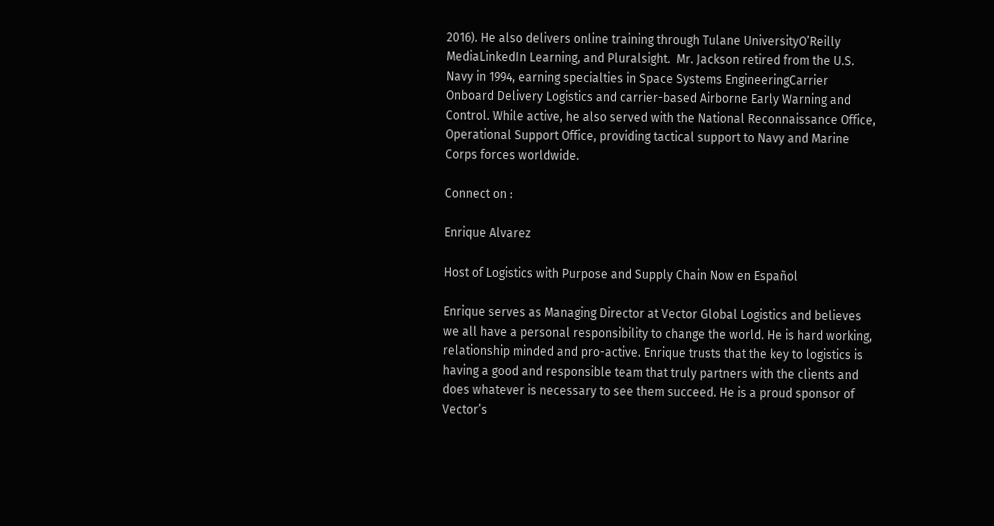2016). He also delivers online training through Tulane UniversityO’Reilly MediaLinkedIn Learning, and Pluralsight.  Mr. Jackson retired from the U.S. Navy in 1994, earning specialties in Space Systems EngineeringCarrier Onboard Delivery Logistics and carrier-based Airborne Early Warning and Control. While active, he also served with the National Reconnaissance Office, Operational Support Office, providing tactical support to Navy and Marine Corps forces worldwide.

Connect on :

Enrique Alvarez

Host of Logistics with Purpose and Supply Chain Now en Español

Enrique serves as Managing Director at Vector Global Logistics and believes we all have a personal responsibility to change the world. He is hard working, relationship minded and pro-active. Enrique trusts that the key to logistics is having a good and responsible team that truly partners with the clients and does whatever is necessary to see them succeed. He is a proud sponsor of Vector’s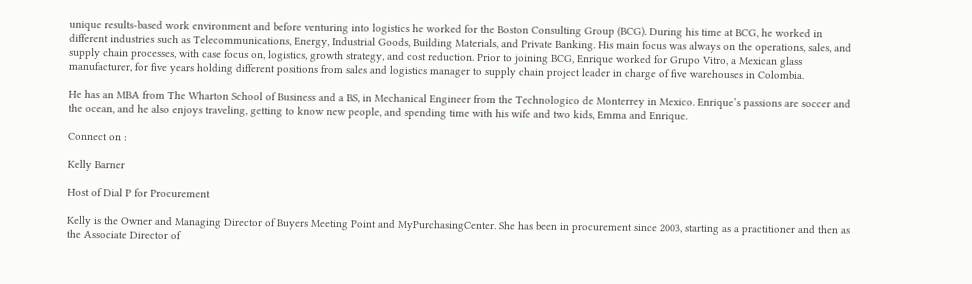unique results-based work environment and before venturing into logistics he worked for the Boston Consulting Group (BCG). During his time at BCG, he worked in different industries such as Telecommunications, Energy, Industrial Goods, Building Materials, and Private Banking. His main focus was always on the operations, sales, and supply chain processes, with case focus on, logistics, growth strategy, and cost reduction. Prior to joining BCG, Enrique worked for Grupo Vitro, a Mexican glass manufacturer, for five years holding different positions from sales and logistics manager to supply chain project leader in charge of five warehouses in Colombia.

He has an MBA from The Wharton School of Business and a BS, in Mechanical Engineer from the Technologico de Monterrey in Mexico. Enrique’s passions are soccer and the ocean, and he also enjoys traveling, getting to know new people, and spending time with his wife and two kids, Emma and Enrique.

Connect on :

Kelly Barner

Host of Dial P for Procurement

Kelly is the Owner and Managing Director of Buyers Meeting Point and MyPurchasingCenter. She has been in procurement since 2003, starting as a practitioner and then as the Associate Director of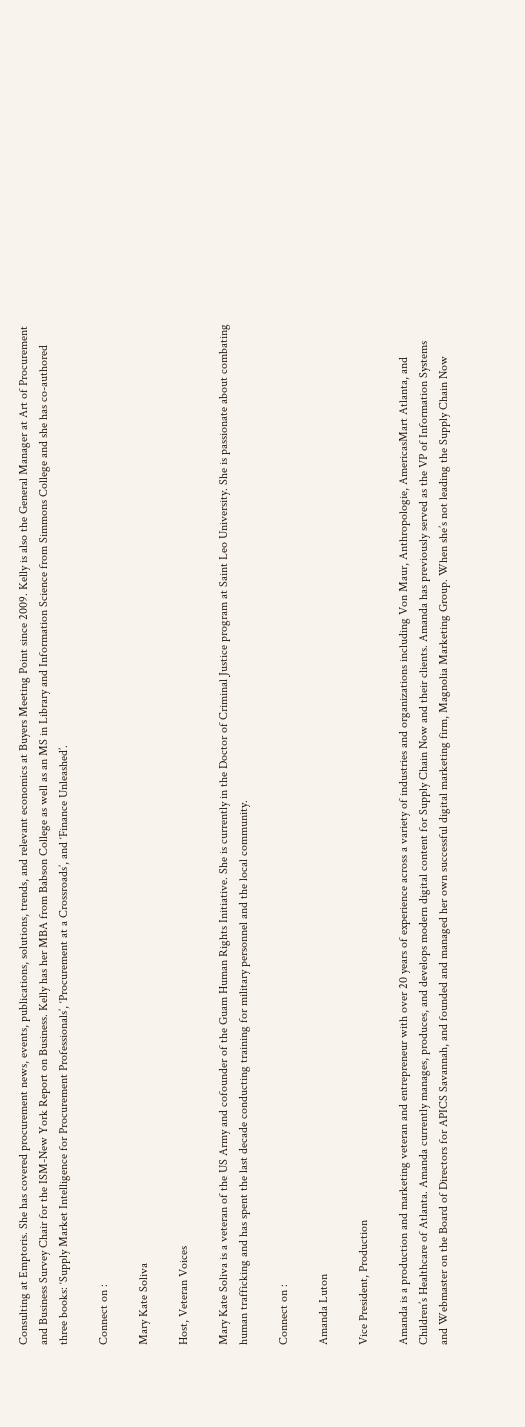Consulting at Emptoris. She has covered procurement news, events, publications, solutions, trends, and relevant economics at Buyers Meeting Point since 2009. Kelly is also the General Manager at Art of Procurement and Business Survey Chair for the ISM-New York Report on Business. Kelly has her MBA from Babson College as well as an MS in Library and Information Science from Simmons College and she has co-authored three books: ‘Supply Market Intelligence for Procurement Professionals’, ‘Procurement at a Crossroads’, and ‘Finance Unleashed’.

Connect on :

Mary Kate Soliva

Host, Veteran Voices

Mary Kate Soliva is a veteran of the US Army and cofounder of the Guam Human Rights Initiative. She is currently in the Doctor of Criminal Justice program at Saint Leo University. She is passionate about combating human trafficking and has spent the last decade conducting training for military personnel and the local community.

Connect on :

Amanda Luton

Vice President, Production

Amanda is a production and marketing veteran and entrepreneur with over 20 years of experience across a variety of industries and organizations including Von Maur, Anthropologie, AmericasMart Atlanta, and Children’s Healthcare of Atlanta. Amanda currently manages, produces, and develops modern digital content for Supply Chain Now and their clients. Amanda has previously served as the VP of Information Systems and Webmaster on the Board of Directors for APICS Savannah, and founded and managed her own successful digital marketing firm, Magnolia Marketing Group. When she’s not leading the Supply Chain Now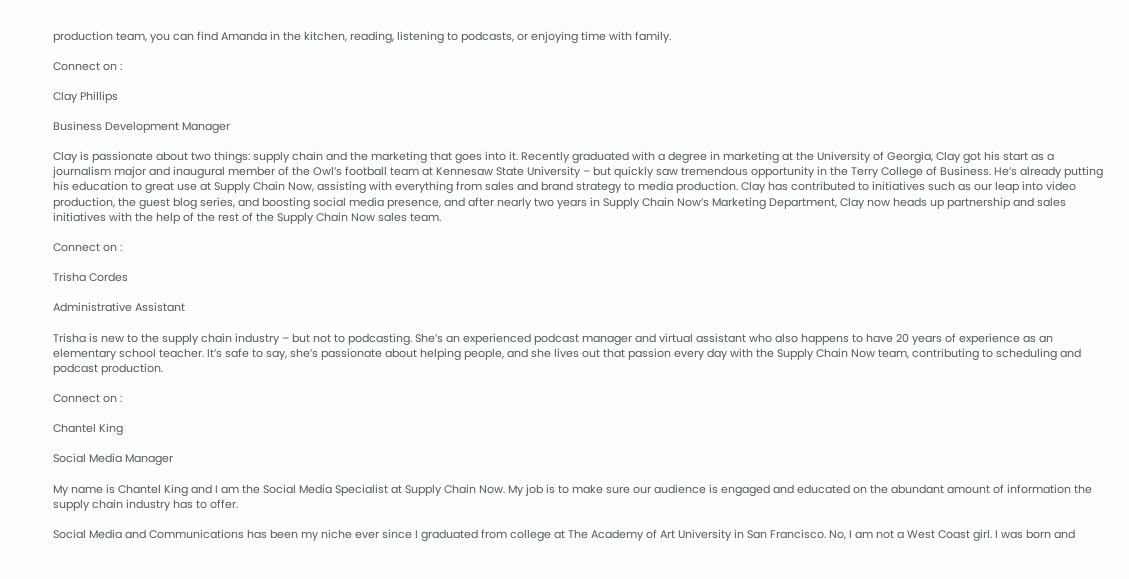production team, you can find Amanda in the kitchen, reading, listening to podcasts, or enjoying time with family.

Connect on :

Clay Phillips

Business Development Manager

Clay is passionate about two things: supply chain and the marketing that goes into it. Recently graduated with a degree in marketing at the University of Georgia, Clay got his start as a journalism major and inaugural member of the Owl’s football team at Kennesaw State University – but quickly saw tremendous opportunity in the Terry College of Business. He’s already putting his education to great use at Supply Chain Now, assisting with everything from sales and brand strategy to media production. Clay has contributed to initiatives such as our leap into video production, the guest blog series, and boosting social media presence, and after nearly two years in Supply Chain Now’s Marketing Department, Clay now heads up partnership and sales initiatives with the help of the rest of the Supply Chain Now sales team.

Connect on :

Trisha Cordes

Administrative Assistant

Trisha is new to the supply chain industry – but not to podcasting. She’s an experienced podcast manager and virtual assistant who also happens to have 20 years of experience as an elementary school teacher. It’s safe to say, she’s passionate about helping people, and she lives out that passion every day with the Supply Chain Now team, contributing to scheduling and podcast production.

Connect on :

Chantel King

Social Media Manager

My name is Chantel King and I am the Social Media Specialist at Supply Chain Now. My job is to make sure our audience is engaged and educated on the abundant amount of information the supply chain industry has to offer.

Social Media and Communications has been my niche ever since I graduated from college at The Academy of Art University in San Francisco. No, I am not a West Coast girl. I was born and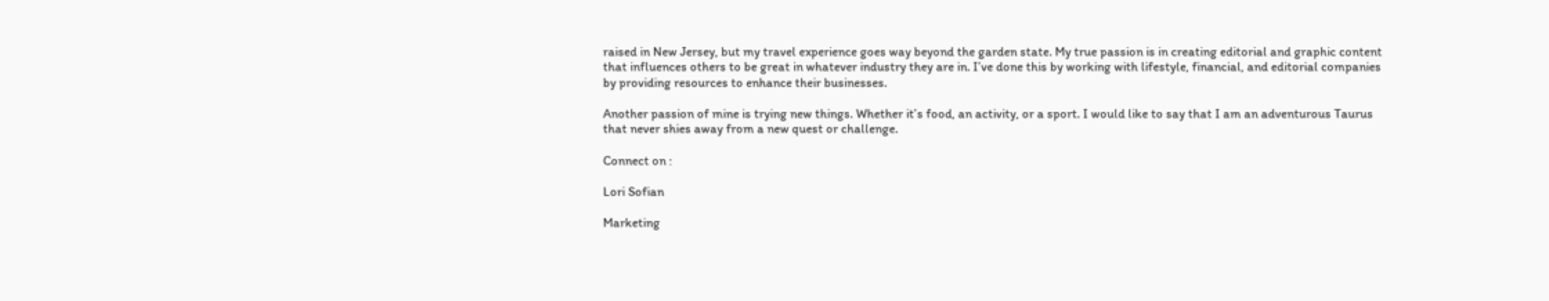raised in New Jersey, but my travel experience goes way beyond the garden state. My true passion is in creating editorial and graphic content that influences others to be great in whatever industry they are in. I’ve done this by working with lifestyle, financial, and editorial companies by providing resources to enhance their businesses.

Another passion of mine is trying new things. Whether it’s food, an activity, or a sport. I would like to say that I am an adventurous Taurus that never shies away from a new quest or challenge.

Connect on :

Lori Sofian

Marketing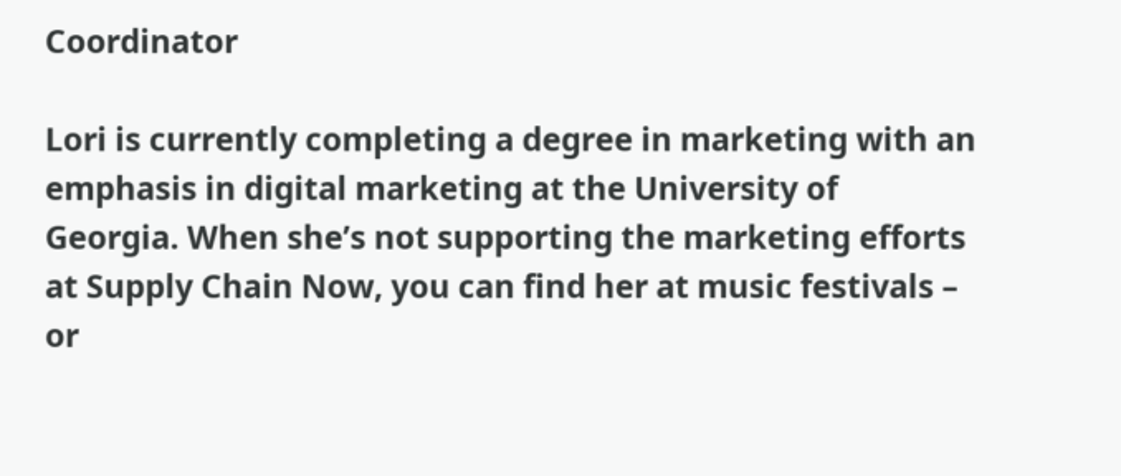Coordinator

Lori is currently completing a degree in marketing with an emphasis in digital marketing at the University of Georgia. When she’s not supporting the marketing efforts at Supply Chain Now, you can find her at music festivals – or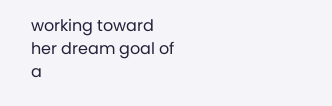working toward her dream goal of a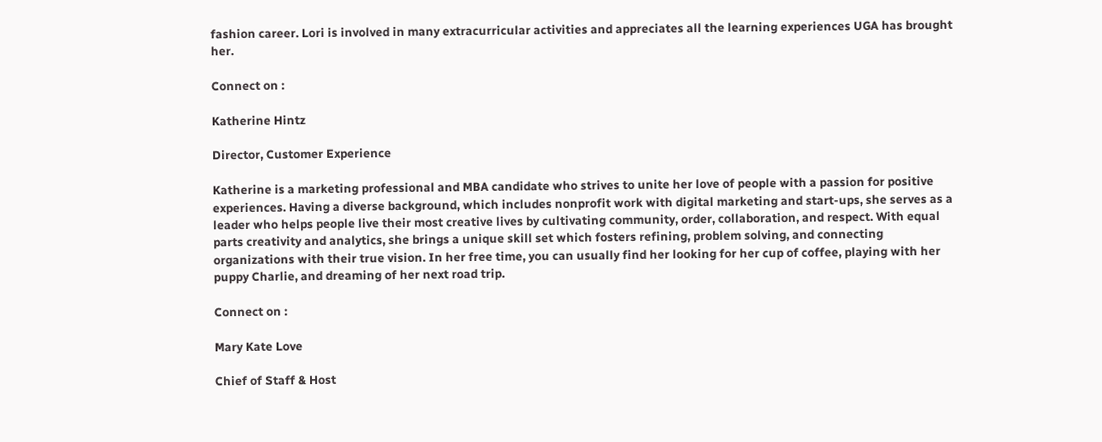fashion career. Lori is involved in many extracurricular activities and appreciates all the learning experiences UGA has brought her.

Connect on :

Katherine Hintz

Director, Customer Experience

Katherine is a marketing professional and MBA candidate who strives to unite her love of people with a passion for positive experiences. Having a diverse background, which includes nonprofit work with digital marketing and start-ups, she serves as a leader who helps people live their most creative lives by cultivating community, order, collaboration, and respect. With equal parts creativity and analytics, she brings a unique skill set which fosters refining, problem solving, and connecting organizations with their true vision. In her free time, you can usually find her looking for her cup of coffee, playing with her puppy Charlie, and dreaming of her next road trip.

Connect on :

Mary Kate Love

Chief of Staff & Host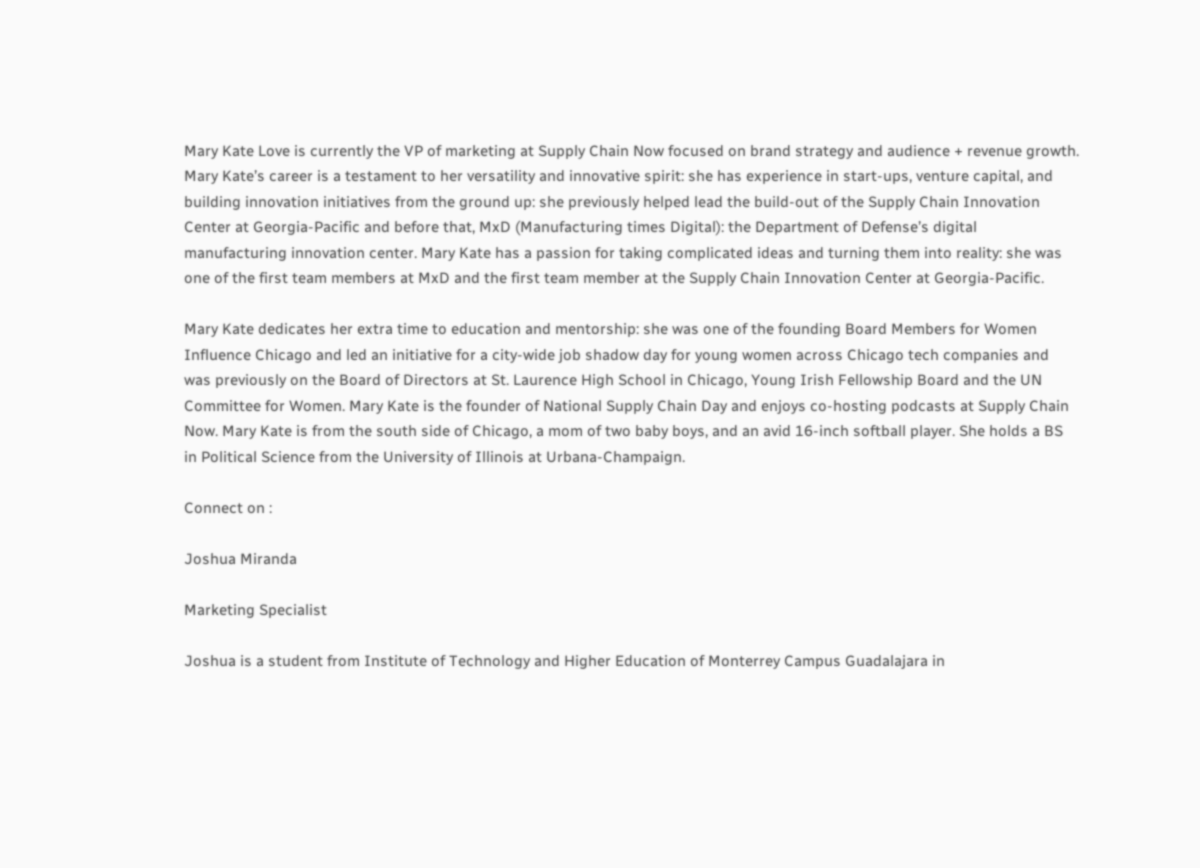Mary Kate Love is currently the VP of marketing at Supply Chain Now focused on brand strategy and audience + revenue growth. Mary Kate’s career is a testament to her versatility and innovative spirit: she has experience in start-ups, venture capital, and building innovation initiatives from the ground up: she previously helped lead the build-out of the Supply Chain Innovation Center at Georgia-Pacific and before that, MxD (Manufacturing times Digital): the Department of Defense’s digital manufacturing innovation center. Mary Kate has a passion for taking complicated ideas and turning them into reality: she was one of the first team members at MxD and the first team member at the Supply Chain Innovation Center at Georgia-Pacific.

Mary Kate dedicates her extra time to education and mentorship: she was one of the founding Board Members for Women Influence Chicago and led an initiative for a city-wide job shadow day for young women across Chicago tech companies and was previously on the Board of Directors at St. Laurence High School in Chicago, Young Irish Fellowship Board and the UN Committee for Women. Mary Kate is the founder of National Supply Chain Day and enjoys co-hosting podcasts at Supply Chain Now. Mary Kate is from the south side of Chicago, a mom of two baby boys, and an avid 16-inch softball player. She holds a BS in Political Science from the University of Illinois at Urbana-Champaign.

Connect on :

Joshua Miranda

Marketing Specialist

Joshua is a student from Institute of Technology and Higher Education of Monterrey Campus Guadalajara in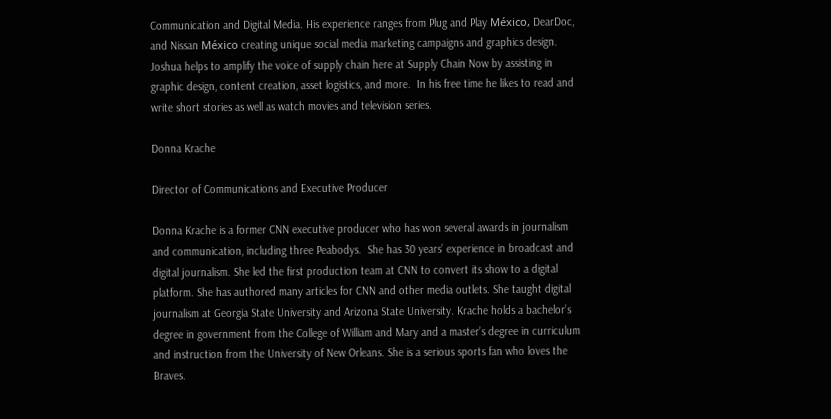Communication and Digital Media. His experience ranges from Plug and Play México, DearDoc, and Nissan México creating unique social media marketing campaigns and graphics design. Joshua helps to amplify the voice of supply chain here at Supply Chain Now by assisting in graphic design, content creation, asset logistics, and more.  In his free time he likes to read and write short stories as well as watch movies and television series.

Donna Krache

Director of Communications and Executive Producer

Donna Krache is a former CNN executive producer who has won several awards in journalism and communication, including three Peabodys.  She has 30 years’ experience in broadcast and digital journalism. She led the first production team at CNN to convert its show to a digital platform. She has authored many articles for CNN and other media outlets. She taught digital journalism at Georgia State University and Arizona State University. Krache holds a bachelor’s degree in government from the College of William and Mary and a master’s degree in curriculum and instruction from the University of New Orleans. She is a serious sports fan who loves the Braves.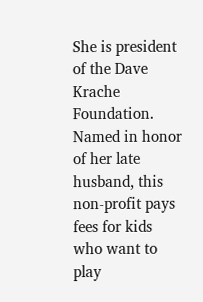She is president of the Dave Krache Foundation. Named in honor of her late husband, this non-profit pays fees for kids who want to play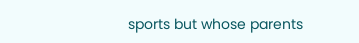sports but whose parents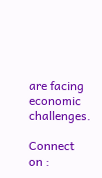are facing economic challenges.

Connect on :